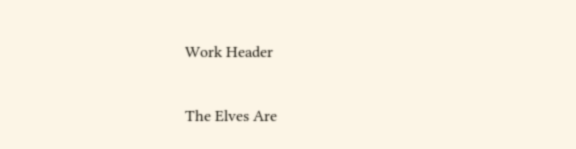Work Header

The Elves Are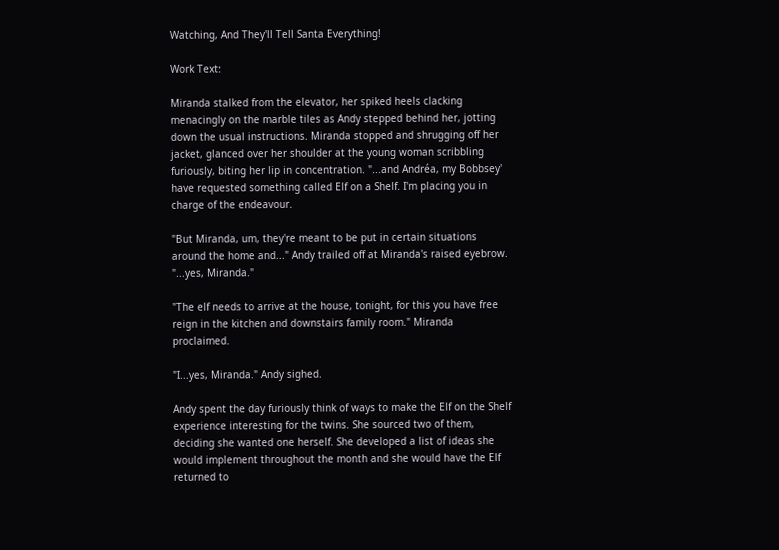Watching, And They'll Tell Santa Everything!

Work Text:

Miranda stalked from the elevator, her spiked heels clacking menacingly on the marble tiles as Andy stepped behind her, jotting down the usual instructions. Miranda stopped and shrugging off her jacket, glanced over her shoulder at the young woman scribbling furiously, biting her lip in concentration. "...and Andréa, my Bobbsey' have requested something called Elf on a Shelf. I'm placing you in charge of the endeavour.

"But Miranda, um, they're meant to be put in certain situations around the home and..." Andy trailed off at Miranda's raised eyebrow. "...yes, Miranda."

"The elf needs to arrive at the house, tonight, for this you have free reign in the kitchen and downstairs family room." Miranda proclaimed.

"I...yes, Miranda." Andy sighed.

Andy spent the day furiously think of ways to make the Elf on the Shelf experience interesting for the twins. She sourced two of them, deciding she wanted one herself. She developed a list of ideas she would implement throughout the month and she would have the Elf returned to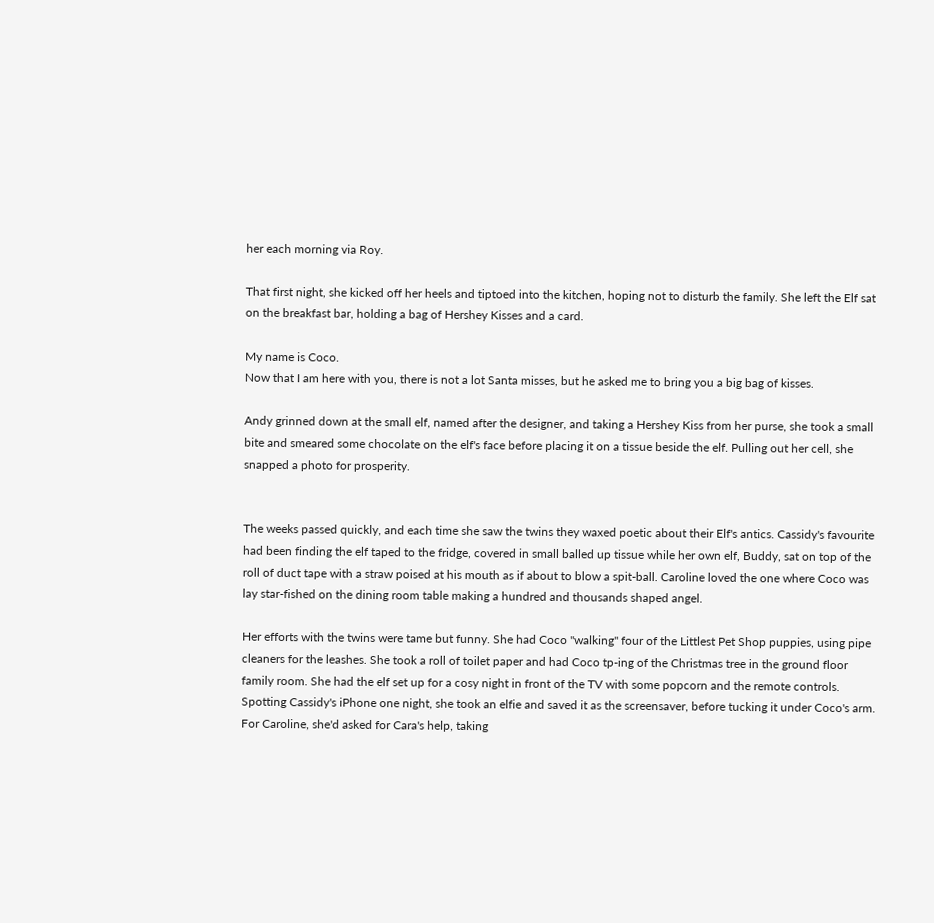her each morning via Roy.

That first night, she kicked off her heels and tiptoed into the kitchen, hoping not to disturb the family. She left the Elf sat on the breakfast bar, holding a bag of Hershey Kisses and a card.

My name is Coco.
Now that I am here with you, there is not a lot Santa misses, but he asked me to bring you a big bag of kisses.

Andy grinned down at the small elf, named after the designer, and taking a Hershey Kiss from her purse, she took a small bite and smeared some chocolate on the elf's face before placing it on a tissue beside the elf. Pulling out her cell, she snapped a photo for prosperity.


The weeks passed quickly, and each time she saw the twins they waxed poetic about their Elf's antics. Cassidy's favourite had been finding the elf taped to the fridge, covered in small balled up tissue while her own elf, Buddy, sat on top of the roll of duct tape with a straw poised at his mouth as if about to blow a spit-ball. Caroline loved the one where Coco was lay star-fished on the dining room table making a hundred and thousands shaped angel.

Her efforts with the twins were tame but funny. She had Coco "walking" four of the Littlest Pet Shop puppies, using pipe cleaners for the leashes. She took a roll of toilet paper and had Coco tp-ing of the Christmas tree in the ground floor family room. She had the elf set up for a cosy night in front of the TV with some popcorn and the remote controls. Spotting Cassidy's iPhone one night, she took an elfie and saved it as the screensaver, before tucking it under Coco's arm. For Caroline, she'd asked for Cara's help, taking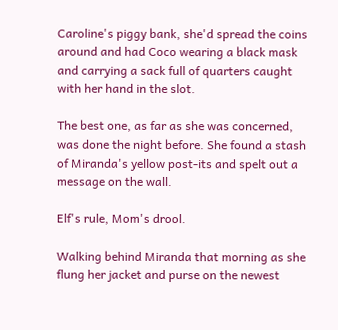Caroline's piggy bank, she'd spread the coins around and had Coco wearing a black mask and carrying a sack full of quarters caught with her hand in the slot.

The best one, as far as she was concerned, was done the night before. She found a stash of Miranda's yellow post-its and spelt out a message on the wall.

Elf's rule, Mom's drool.

Walking behind Miranda that morning as she flung her jacket and purse on the newest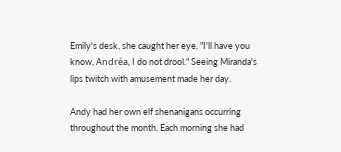Emily's desk, she caught her eye. "I'll have you know, Andréa, I do not drool." Seeing Miranda's lips twitch with amusement made her day.

Andy had her own elf shenanigans occurring throughout the month. Each morning she had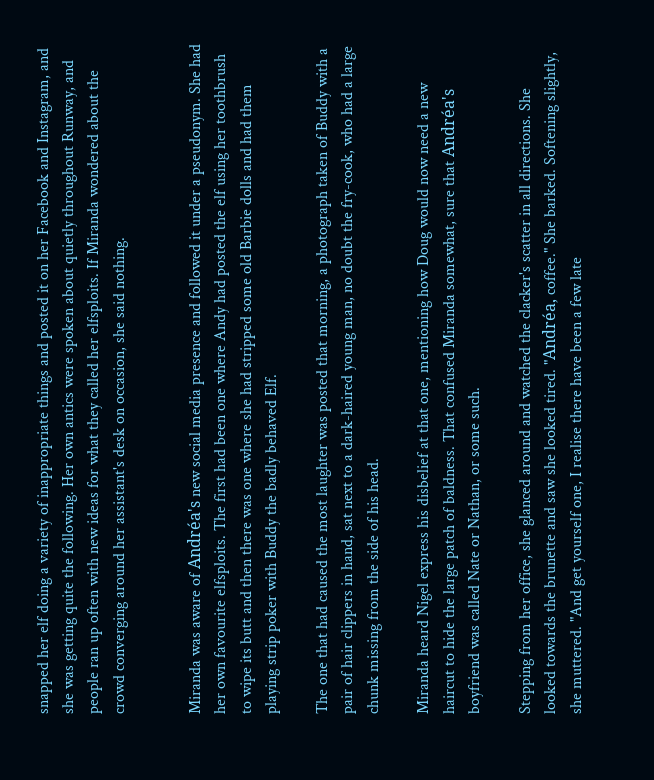snapped her elf doing a variety of inappropriate things and posted it on her Facebook and Instagram, and she was getting quite the following. Her own antics were spoken about quietly throughout Runway, and people ran up often with new ideas for what they called her elfsploits. If Miranda wondered about the crowd converging around her assistant's desk on occasion, she said nothing.


Miranda was aware of Andréa's new social media presence and followed it under a pseudonym. She had her own favourite elfsploits. The first had been one where Andy had posted the elf using her toothbrush to wipe its butt and then there was one where she had stripped some old Barbie dolls and had them playing strip poker with Buddy the badly behaved Elf.

The one that had caused the most laughter was posted that morning, a photograph taken of Buddy with a pair of hair clippers in hand, sat next to a dark-haired young man, no doubt the fry-cook, who had a large chunk missing from the side of his head.

Miranda heard Nigel express his disbelief at that one, mentioning how Doug would now need a new haircut to hide the large patch of baldness. That confused Miranda somewhat, sure that Andréa's boyfriend was called Nate or Nathan, or some such.

Stepping from her office, she glanced around and watched the clacker's scatter in all directions. She looked towards the brunette and saw she looked tired. "Andréa, coffee." She barked. Softening slightly, she muttered. "And get yourself one, I realise there have been a few late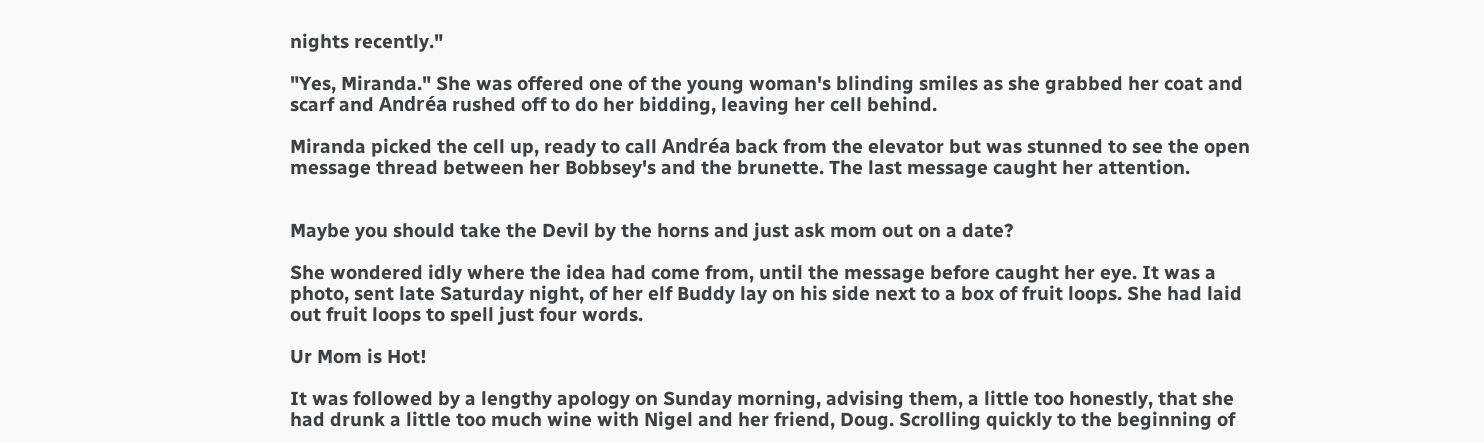nights recently."

"Yes, Miranda." She was offered one of the young woman's blinding smiles as she grabbed her coat and scarf and Andréa rushed off to do her bidding, leaving her cell behind.

Miranda picked the cell up, ready to call Andréa back from the elevator but was stunned to see the open message thread between her Bobbsey's and the brunette. The last message caught her attention.


Maybe you should take the Devil by the horns and just ask mom out on a date?

She wondered idly where the idea had come from, until the message before caught her eye. It was a photo, sent late Saturday night, of her elf Buddy lay on his side next to a box of fruit loops. She had laid out fruit loops to spell just four words.

Ur Mom is Hot!

It was followed by a lengthy apology on Sunday morning, advising them, a little too honestly, that she had drunk a little too much wine with Nigel and her friend, Doug. Scrolling quickly to the beginning of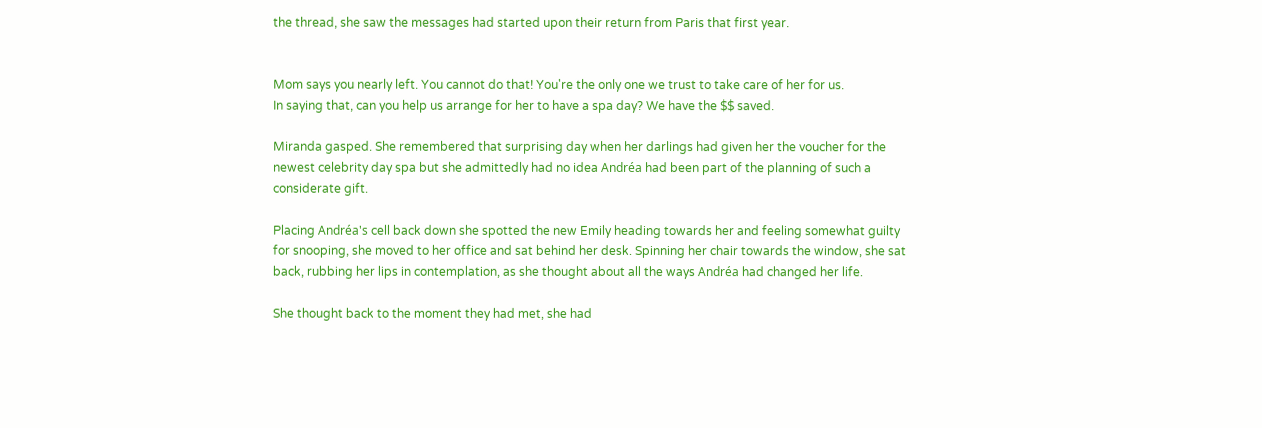the thread, she saw the messages had started upon their return from Paris that first year.


Mom says you nearly left. You cannot do that! You're the only one we trust to take care of her for us.
In saying that, can you help us arrange for her to have a spa day? We have the $$ saved.

Miranda gasped. She remembered that surprising day when her darlings had given her the voucher for the newest celebrity day spa but she admittedly had no idea Andréa had been part of the planning of such a considerate gift.

Placing Andréa's cell back down she spotted the new Emily heading towards her and feeling somewhat guilty for snooping, she moved to her office and sat behind her desk. Spinning her chair towards the window, she sat back, rubbing her lips in contemplation, as she thought about all the ways Andréa had changed her life.

She thought back to the moment they had met, she had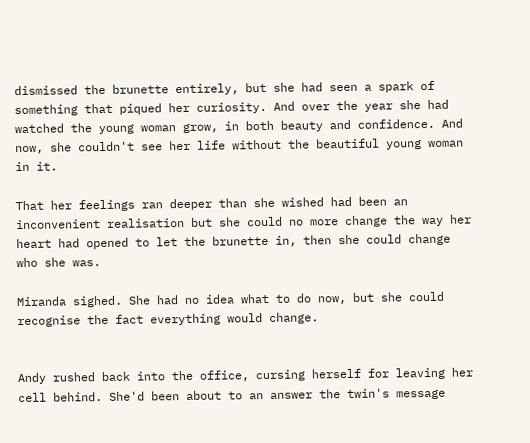dismissed the brunette entirely, but she had seen a spark of something that piqued her curiosity. And over the year she had watched the young woman grow, in both beauty and confidence. And now, she couldn't see her life without the beautiful young woman in it.

That her feelings ran deeper than she wished had been an inconvenient realisation but she could no more change the way her heart had opened to let the brunette in, then she could change who she was.

Miranda sighed. She had no idea what to do now, but she could recognise the fact everything would change.


Andy rushed back into the office, cursing herself for leaving her cell behind. She'd been about to an answer the twin's message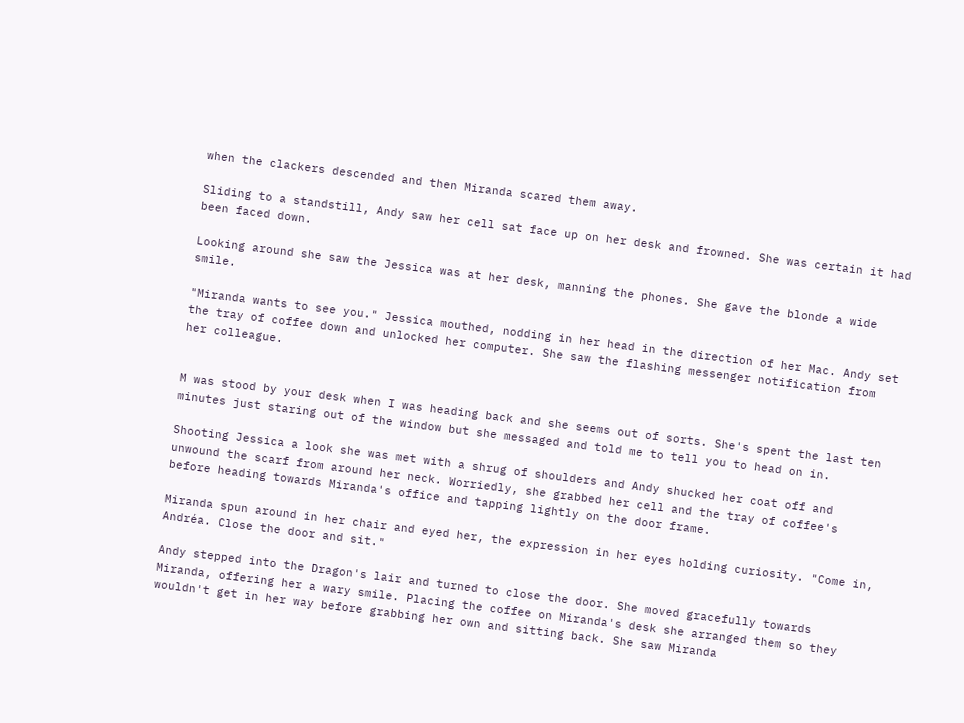when the clackers descended and then Miranda scared them away.

Sliding to a standstill, Andy saw her cell sat face up on her desk and frowned. She was certain it had been faced down.

Looking around she saw the Jessica was at her desk, manning the phones. She gave the blonde a wide smile.

"Miranda wants to see you." Jessica mouthed, nodding in her head in the direction of her Mac. Andy set the tray of coffee down and unlocked her computer. She saw the flashing messenger notification from her colleague.


M was stood by your desk when I was heading back and she seems out of sorts. She's spent the last ten minutes just staring out of the window but she messaged and told me to tell you to head on in.

Shooting Jessica a look she was met with a shrug of shoulders and Andy shucked her coat off and unwound the scarf from around her neck. Worriedly, she grabbed her cell and the tray of coffee's before heading towards Miranda's office and tapping lightly on the door frame.

Miranda spun around in her chair and eyed her, the expression in her eyes holding curiosity. "Come in, Andréa. Close the door and sit."

Andy stepped into the Dragon's lair and turned to close the door. She moved gracefully towards Miranda, offering her a wary smile. Placing the coffee on Miranda's desk she arranged them so they wouldn't get in her way before grabbing her own and sitting back. She saw Miranda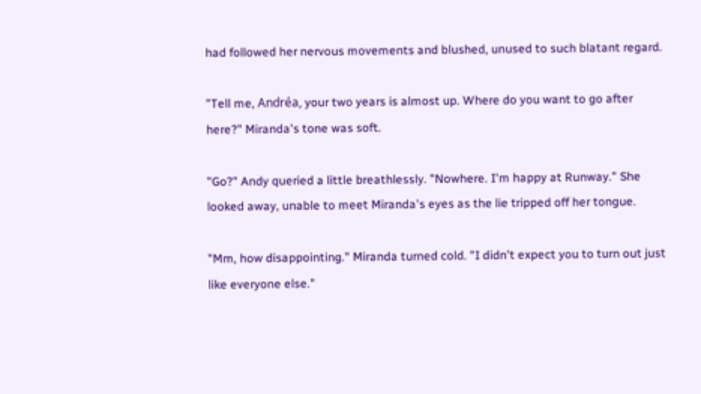had followed her nervous movements and blushed, unused to such blatant regard.

"Tell me, Andréa, your two years is almost up. Where do you want to go after here?" Miranda's tone was soft.

"Go?" Andy queried a little breathlessly. "Nowhere. I'm happy at Runway." She looked away, unable to meet Miranda's eyes as the lie tripped off her tongue.

"Mm, how disappointing." Miranda turned cold. "I didn't expect you to turn out just like everyone else."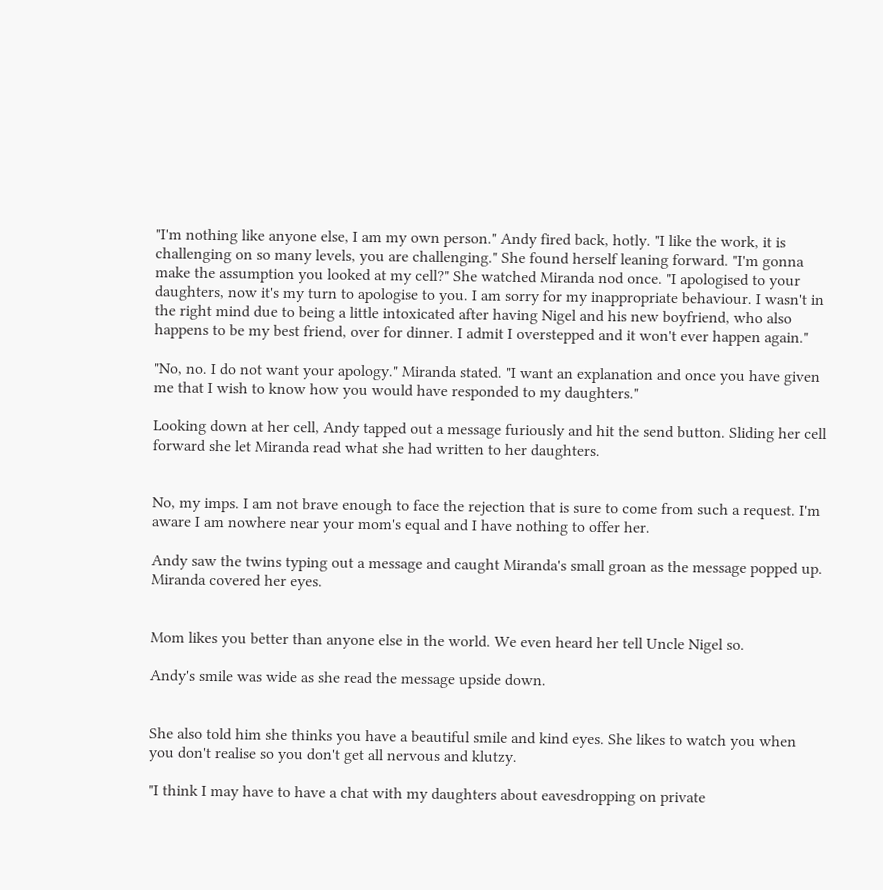"I'm nothing like anyone else, I am my own person." Andy fired back, hotly. "I like the work, it is challenging on so many levels, you are challenging." She found herself leaning forward. "I'm gonna make the assumption you looked at my cell?" She watched Miranda nod once. "I apologised to your daughters, now it's my turn to apologise to you. I am sorry for my inappropriate behaviour. I wasn't in the right mind due to being a little intoxicated after having Nigel and his new boyfriend, who also happens to be my best friend, over for dinner. I admit I overstepped and it won't ever happen again."

"No, no. I do not want your apology." Miranda stated. "I want an explanation and once you have given me that I wish to know how you would have responded to my daughters."

Looking down at her cell, Andy tapped out a message furiously and hit the send button. Sliding her cell forward she let Miranda read what she had written to her daughters.


No, my imps. I am not brave enough to face the rejection that is sure to come from such a request. I'm aware I am nowhere near your mom's equal and I have nothing to offer her.

Andy saw the twins typing out a message and caught Miranda's small groan as the message popped up. Miranda covered her eyes.


Mom likes you better than anyone else in the world. We even heard her tell Uncle Nigel so.

Andy's smile was wide as she read the message upside down.


She also told him she thinks you have a beautiful smile and kind eyes. She likes to watch you when you don't realise so you don't get all nervous and klutzy.

"I think I may have to have a chat with my daughters about eavesdropping on private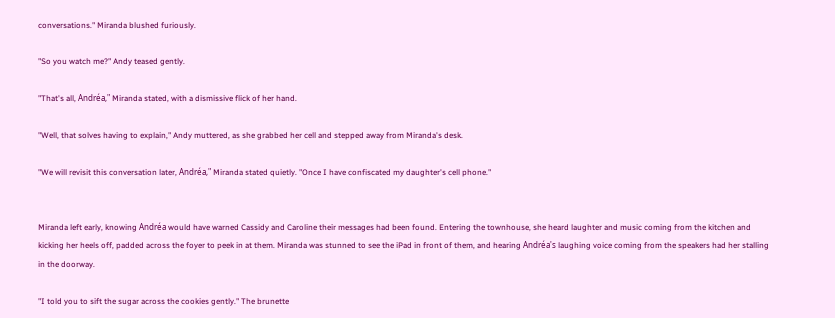conversations." Miranda blushed furiously.

"So you watch me?" Andy teased gently.

"That's all, Andréa," Miranda stated, with a dismissive flick of her hand.

"Well, that solves having to explain," Andy muttered, as she grabbed her cell and stepped away from Miranda's desk.

"We will revisit this conversation later, Andréa," Miranda stated quietly. "Once I have confiscated my daughter's cell phone."


Miranda left early, knowing Andréa would have warned Cassidy and Caroline their messages had been found. Entering the townhouse, she heard laughter and music coming from the kitchen and kicking her heels off, padded across the foyer to peek in at them. Miranda was stunned to see the iPad in front of them, and hearing Andréa's laughing voice coming from the speakers had her stalling in the doorway.

"I told you to sift the sugar across the cookies gently." The brunette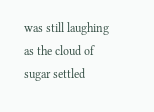was still laughing as the cloud of sugar settled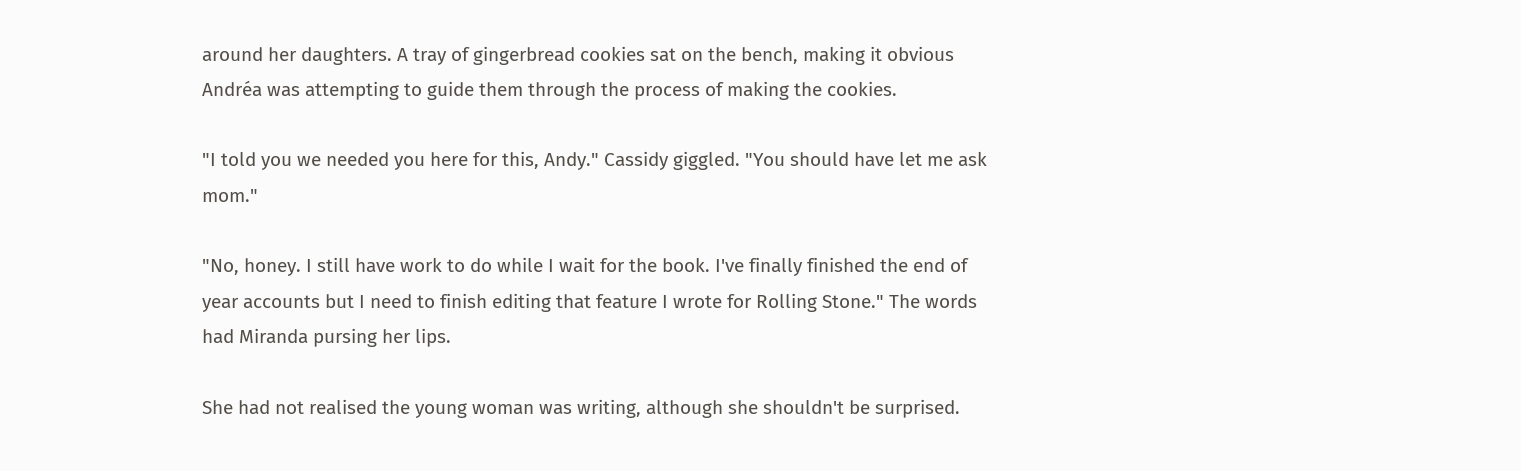around her daughters. A tray of gingerbread cookies sat on the bench, making it obvious Andréa was attempting to guide them through the process of making the cookies.

"I told you we needed you here for this, Andy." Cassidy giggled. "You should have let me ask mom."

"No, honey. I still have work to do while I wait for the book. I've finally finished the end of year accounts but I need to finish editing that feature I wrote for Rolling Stone." The words had Miranda pursing her lips.

She had not realised the young woman was writing, although she shouldn't be surprised.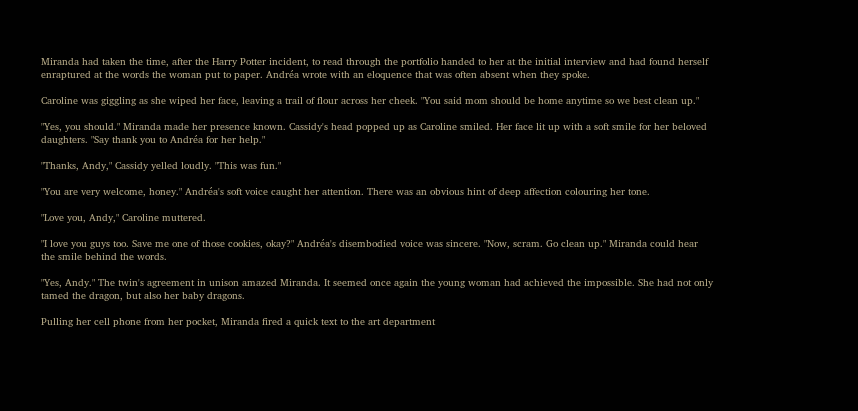Miranda had taken the time, after the Harry Potter incident, to read through the portfolio handed to her at the initial interview and had found herself enraptured at the words the woman put to paper. Andréa wrote with an eloquence that was often absent when they spoke.

Caroline was giggling as she wiped her face, leaving a trail of flour across her cheek. "You said mom should be home anytime so we best clean up."

"Yes, you should." Miranda made her presence known. Cassidy's head popped up as Caroline smiled. Her face lit up with a soft smile for her beloved daughters. "Say thank you to Andréa for her help."

"Thanks, Andy," Cassidy yelled loudly. "This was fun."

"You are very welcome, honey." Andréa's soft voice caught her attention. There was an obvious hint of deep affection colouring her tone.

"Love you, Andy," Caroline muttered.

"I love you guys too. Save me one of those cookies, okay?" Andréa's disembodied voice was sincere. "Now, scram. Go clean up." Miranda could hear the smile behind the words.

"Yes, Andy." The twin's agreement in unison amazed Miranda. It seemed once again the young woman had achieved the impossible. She had not only tamed the dragon, but also her baby dragons.

Pulling her cell phone from her pocket, Miranda fired a quick text to the art department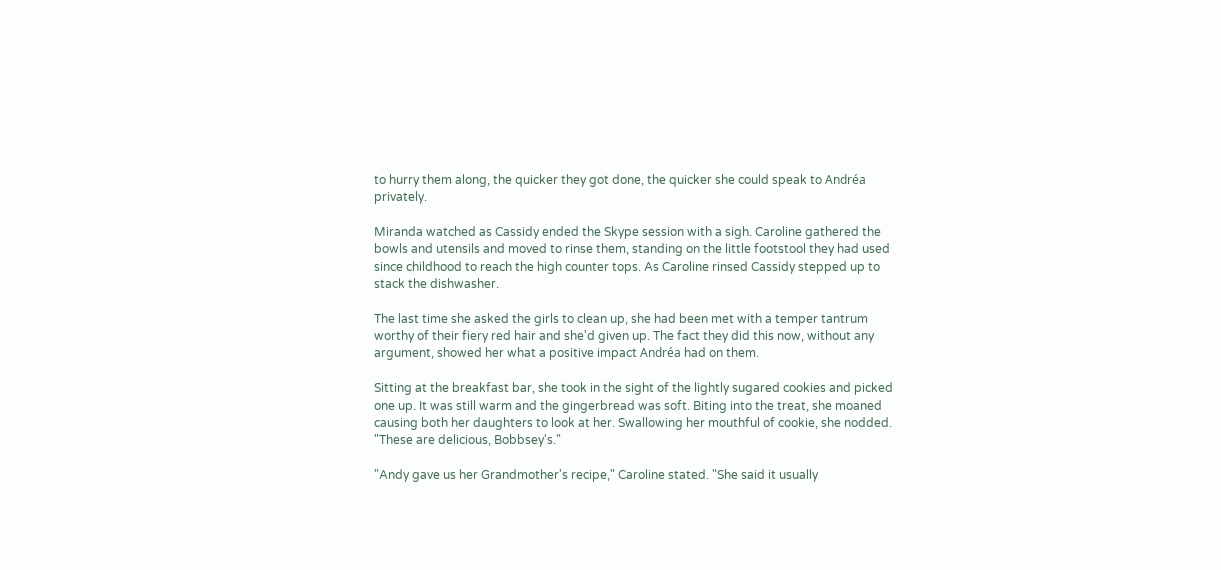to hurry them along, the quicker they got done, the quicker she could speak to Andréa privately.

Miranda watched as Cassidy ended the Skype session with a sigh. Caroline gathered the bowls and utensils and moved to rinse them, standing on the little footstool they had used since childhood to reach the high counter tops. As Caroline rinsed Cassidy stepped up to stack the dishwasher.

The last time she asked the girls to clean up, she had been met with a temper tantrum worthy of their fiery red hair and she'd given up. The fact they did this now, without any argument, showed her what a positive impact Andréa had on them.

Sitting at the breakfast bar, she took in the sight of the lightly sugared cookies and picked one up. It was still warm and the gingerbread was soft. Biting into the treat, she moaned causing both her daughters to look at her. Swallowing her mouthful of cookie, she nodded. "These are delicious, Bobbsey's."

"Andy gave us her Grandmother's recipe," Caroline stated. "She said it usually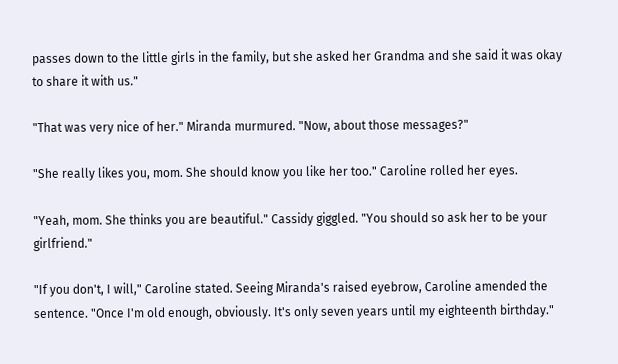passes down to the little girls in the family, but she asked her Grandma and she said it was okay to share it with us."

"That was very nice of her." Miranda murmured. "Now, about those messages?"

"She really likes you, mom. She should know you like her too." Caroline rolled her eyes.

"Yeah, mom. She thinks you are beautiful." Cassidy giggled. "You should so ask her to be your girlfriend."

"If you don't, I will," Caroline stated. Seeing Miranda's raised eyebrow, Caroline amended the sentence. "Once I'm old enough, obviously. It's only seven years until my eighteenth birthday."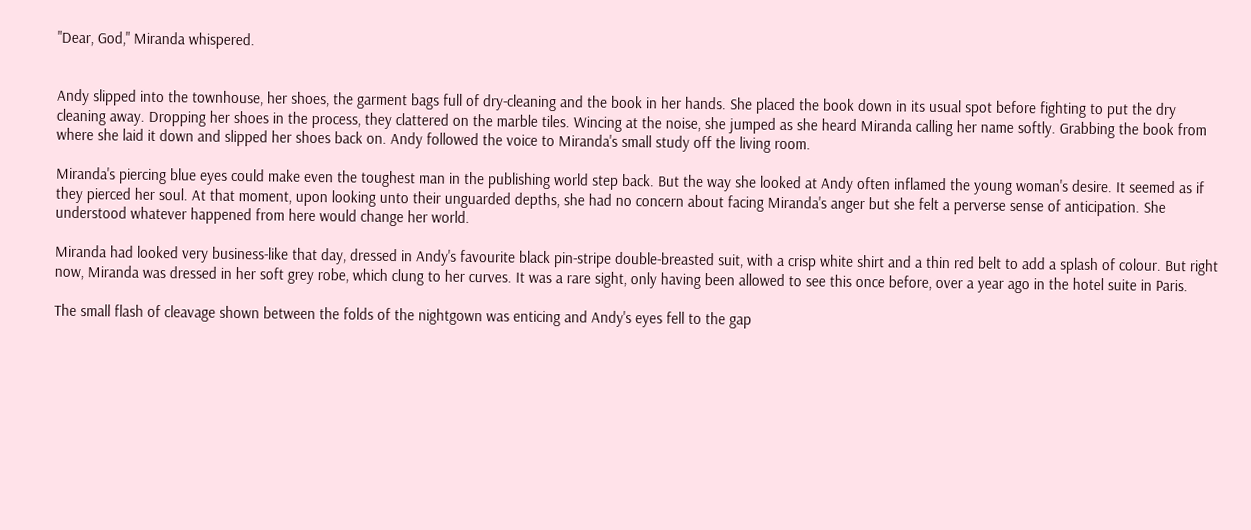"Dear, God," Miranda whispered.


Andy slipped into the townhouse, her shoes, the garment bags full of dry-cleaning and the book in her hands. She placed the book down in its usual spot before fighting to put the dry cleaning away. Dropping her shoes in the process, they clattered on the marble tiles. Wincing at the noise, she jumped as she heard Miranda calling her name softly. Grabbing the book from where she laid it down and slipped her shoes back on. Andy followed the voice to Miranda's small study off the living room.

Miranda's piercing blue eyes could make even the toughest man in the publishing world step back. But the way she looked at Andy often inflamed the young woman's desire. It seemed as if they pierced her soul. At that moment, upon looking unto their unguarded depths, she had no concern about facing Miranda's anger but she felt a perverse sense of anticipation. She understood whatever happened from here would change her world.

Miranda had looked very business-like that day, dressed in Andy's favourite black pin-stripe double-breasted suit, with a crisp white shirt and a thin red belt to add a splash of colour. But right now, Miranda was dressed in her soft grey robe, which clung to her curves. It was a rare sight, only having been allowed to see this once before, over a year ago in the hotel suite in Paris.

The small flash of cleavage shown between the folds of the nightgown was enticing and Andy's eyes fell to the gap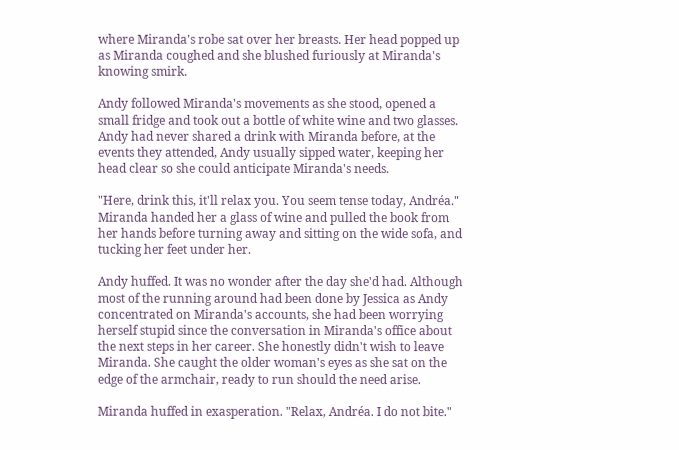where Miranda's robe sat over her breasts. Her head popped up as Miranda coughed and she blushed furiously at Miranda's knowing smirk.

Andy followed Miranda's movements as she stood, opened a small fridge and took out a bottle of white wine and two glasses. Andy had never shared a drink with Miranda before, at the events they attended, Andy usually sipped water, keeping her head clear so she could anticipate Miranda's needs.

"Here, drink this, it'll relax you. You seem tense today, Andréa." Miranda handed her a glass of wine and pulled the book from her hands before turning away and sitting on the wide sofa, and tucking her feet under her.

Andy huffed. It was no wonder after the day she'd had. Although most of the running around had been done by Jessica as Andy concentrated on Miranda's accounts, she had been worrying herself stupid since the conversation in Miranda's office about the next steps in her career. She honestly didn't wish to leave Miranda. She caught the older woman's eyes as she sat on the edge of the armchair, ready to run should the need arise.

Miranda huffed in exasperation. "Relax, Andréa. I do not bite."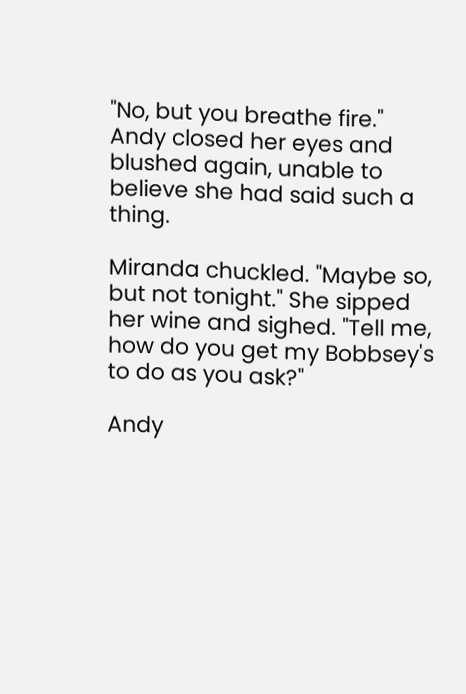"No, but you breathe fire." Andy closed her eyes and blushed again, unable to believe she had said such a thing.

Miranda chuckled. "Maybe so, but not tonight." She sipped her wine and sighed. "Tell me, how do you get my Bobbsey's to do as you ask?"

Andy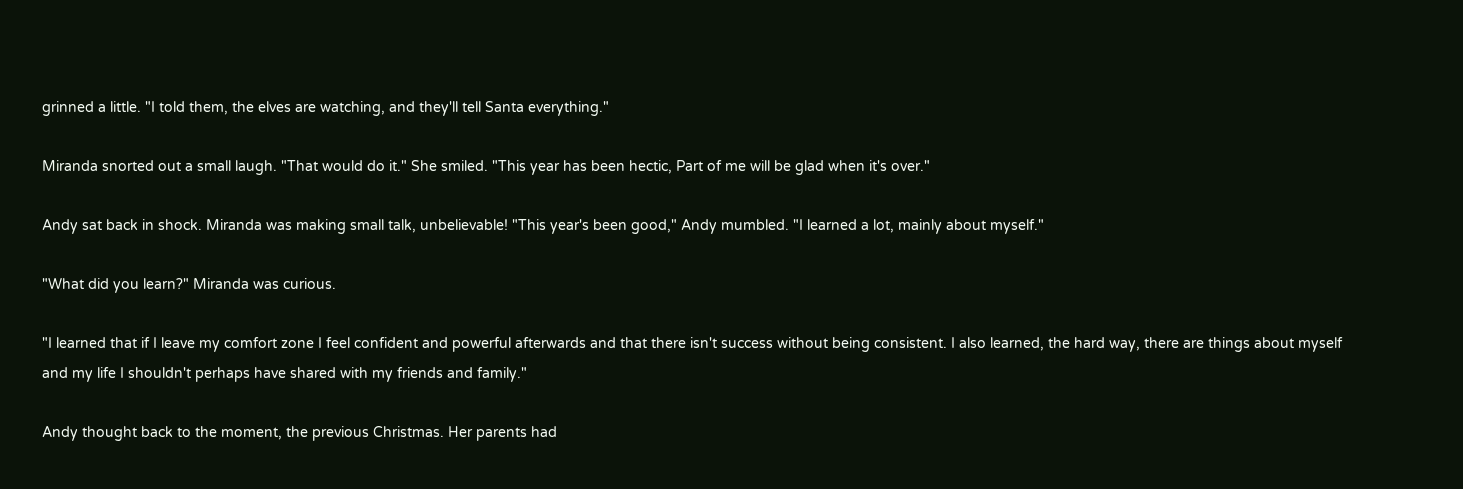grinned a little. "I told them, the elves are watching, and they'll tell Santa everything."

Miranda snorted out a small laugh. "That would do it." She smiled. "This year has been hectic, Part of me will be glad when it's over."

Andy sat back in shock. Miranda was making small talk, unbelievable! "This year's been good," Andy mumbled. "I learned a lot, mainly about myself."

"What did you learn?" Miranda was curious.

"I learned that if I leave my comfort zone I feel confident and powerful afterwards and that there isn't success without being consistent. I also learned, the hard way, there are things about myself and my life I shouldn't perhaps have shared with my friends and family."

Andy thought back to the moment, the previous Christmas. Her parents had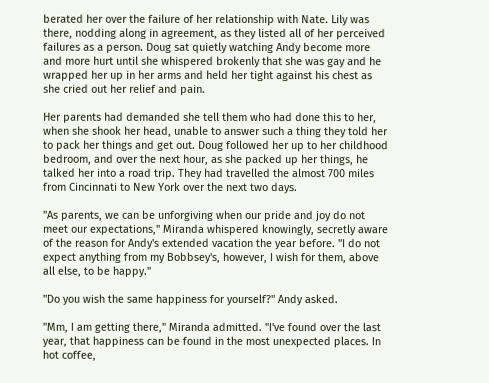berated her over the failure of her relationship with Nate. Lily was there, nodding along in agreement, as they listed all of her perceived failures as a person. Doug sat quietly watching Andy become more and more hurt until she whispered brokenly that she was gay and he wrapped her up in her arms and held her tight against his chest as she cried out her relief and pain.

Her parents had demanded she tell them who had done this to her, when she shook her head, unable to answer such a thing they told her to pack her things and get out. Doug followed her up to her childhood bedroom, and over the next hour, as she packed up her things, he talked her into a road trip. They had travelled the almost 700 miles from Cincinnati to New York over the next two days.

"As parents, we can be unforgiving when our pride and joy do not meet our expectations," Miranda whispered knowingly, secretly aware of the reason for Andy's extended vacation the year before. "I do not expect anything from my Bobbsey's, however, I wish for them, above all else, to be happy."

"Do you wish the same happiness for yourself?" Andy asked.

"Mm, I am getting there," Miranda admitted. "I've found over the last year, that happiness can be found in the most unexpected places. In hot coffee,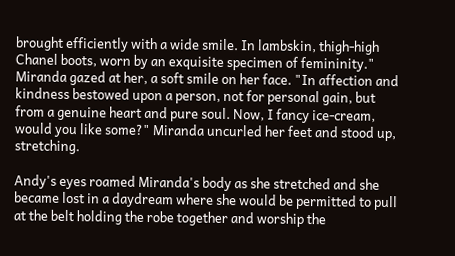brought efficiently with a wide smile. In lambskin, thigh-high Chanel boots, worn by an exquisite specimen of femininity." Miranda gazed at her, a soft smile on her face. "In affection and kindness bestowed upon a person, not for personal gain, but from a genuine heart and pure soul. Now, I fancy ice-cream, would you like some?" Miranda uncurled her feet and stood up, stretching.

Andy's eyes roamed Miranda's body as she stretched and she became lost in a daydream where she would be permitted to pull at the belt holding the robe together and worship the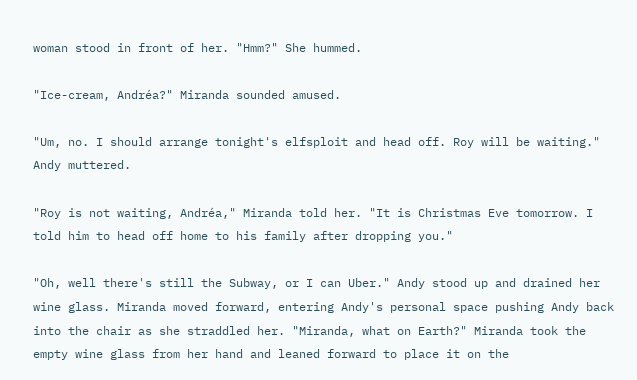woman stood in front of her. "Hmm?" She hummed.

"Ice-cream, Andréa?" Miranda sounded amused.

"Um, no. I should arrange tonight's elfsploit and head off. Roy will be waiting." Andy muttered.

"Roy is not waiting, Andréa," Miranda told her. "It is Christmas Eve tomorrow. I told him to head off home to his family after dropping you."

"Oh, well there's still the Subway, or I can Uber." Andy stood up and drained her wine glass. Miranda moved forward, entering Andy's personal space pushing Andy back into the chair as she straddled her. "Miranda, what on Earth?" Miranda took the empty wine glass from her hand and leaned forward to place it on the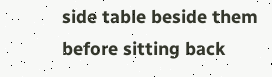side table beside them before sitting back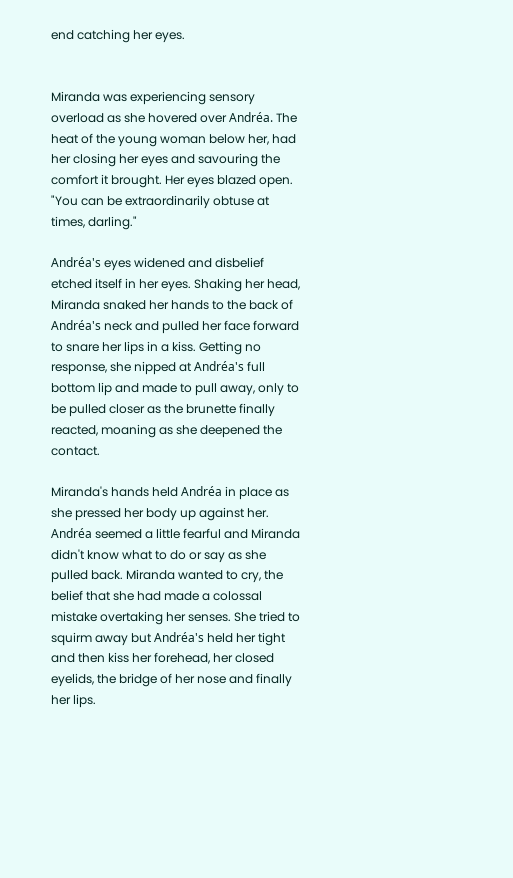end catching her eyes.


Miranda was experiencing sensory overload as she hovered over Andréa. The heat of the young woman below her, had her closing her eyes and savouring the comfort it brought. Her eyes blazed open. "You can be extraordinarily obtuse at times, darling."

Andréa's eyes widened and disbelief etched itself in her eyes. Shaking her head, Miranda snaked her hands to the back of Andréa's neck and pulled her face forward to snare her lips in a kiss. Getting no response, she nipped at Andréa's full bottom lip and made to pull away, only to be pulled closer as the brunette finally reacted, moaning as she deepened the contact.

Miranda's hands held Andréa in place as she pressed her body up against her. Andréa seemed a little fearful and Miranda didn't know what to do or say as she pulled back. Miranda wanted to cry, the belief that she had made a colossal mistake overtaking her senses. She tried to squirm away but Andréa's held her tight and then kiss her forehead, her closed eyelids, the bridge of her nose and finally her lips.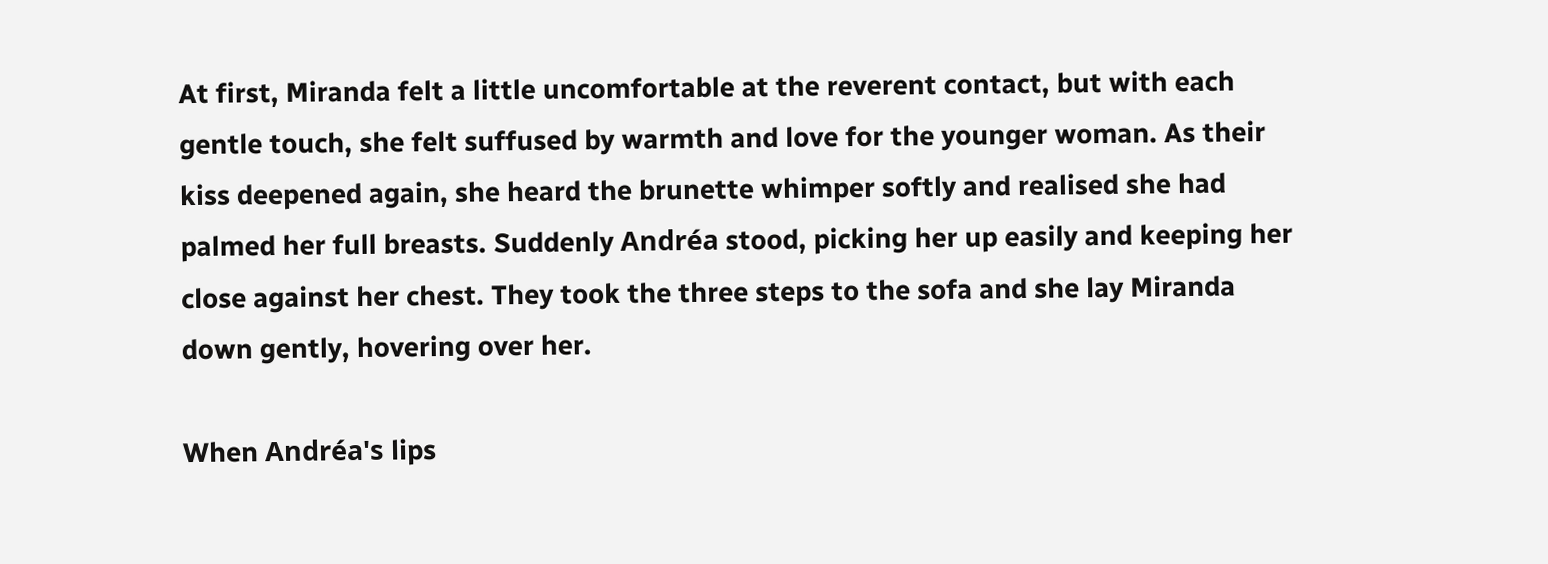At first, Miranda felt a little uncomfortable at the reverent contact, but with each gentle touch, she felt suffused by warmth and love for the younger woman. As their kiss deepened again, she heard the brunette whimper softly and realised she had palmed her full breasts. Suddenly Andréa stood, picking her up easily and keeping her close against her chest. They took the three steps to the sofa and she lay Miranda down gently, hovering over her.

When Andréa's lips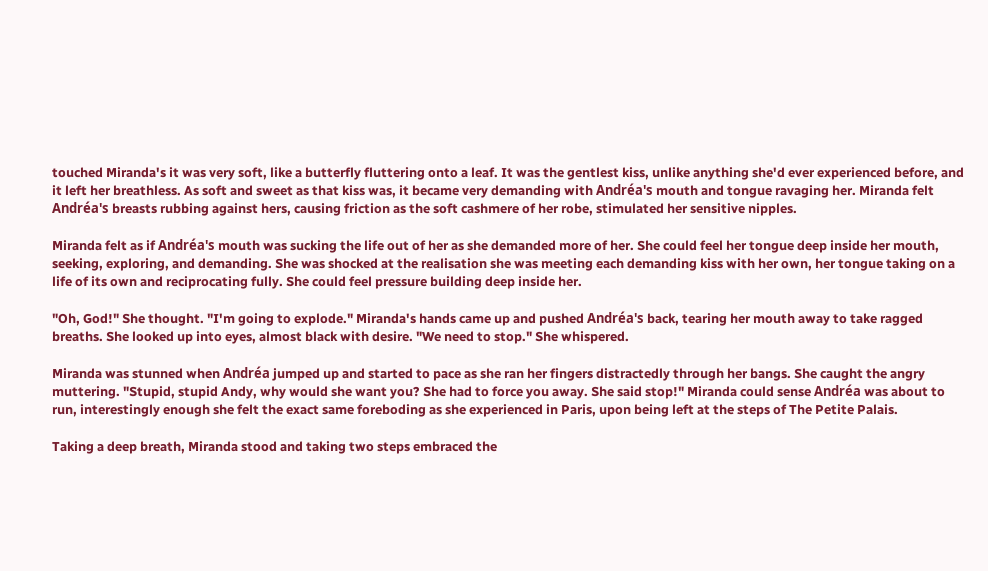touched Miranda's it was very soft, like a butterfly fluttering onto a leaf. It was the gentlest kiss, unlike anything she'd ever experienced before, and it left her breathless. As soft and sweet as that kiss was, it became very demanding with Andréa's mouth and tongue ravaging her. Miranda felt Andréa's breasts rubbing against hers, causing friction as the soft cashmere of her robe, stimulated her sensitive nipples.

Miranda felt as if Andréa's mouth was sucking the life out of her as she demanded more of her. She could feel her tongue deep inside her mouth, seeking, exploring, and demanding. She was shocked at the realisation she was meeting each demanding kiss with her own, her tongue taking on a life of its own and reciprocating fully. She could feel pressure building deep inside her.

"Oh, God!" She thought. "I'm going to explode." Miranda's hands came up and pushed Andréa's back, tearing her mouth away to take ragged breaths. She looked up into eyes, almost black with desire. "We need to stop." She whispered.

Miranda was stunned when Andréa jumped up and started to pace as she ran her fingers distractedly through her bangs. She caught the angry muttering. "Stupid, stupid Andy, why would she want you? She had to force you away. She said stop!" Miranda could sense Andréa was about to run, interestingly enough she felt the exact same foreboding as she experienced in Paris, upon being left at the steps of The Petite Palais.

Taking a deep breath, Miranda stood and taking two steps embraced the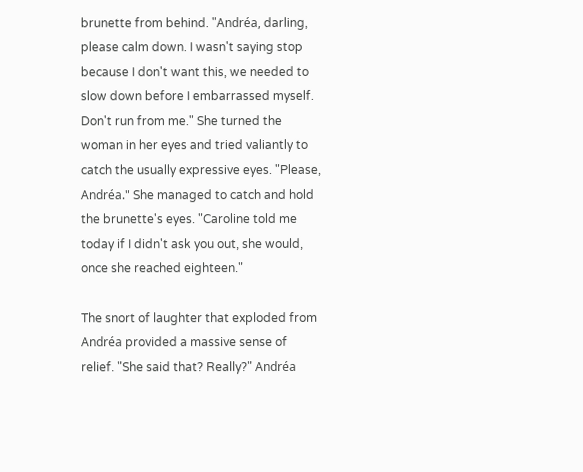brunette from behind. "Andréa, darling, please calm down. I wasn't saying stop because I don't want this, we needed to slow down before I embarrassed myself. Don't run from me." She turned the woman in her eyes and tried valiantly to catch the usually expressive eyes. "Please, Andréa." She managed to catch and hold the brunette's eyes. "Caroline told me today if I didn't ask you out, she would, once she reached eighteen."

The snort of laughter that exploded from Andréa provided a massive sense of relief. "She said that? Really?" Andréa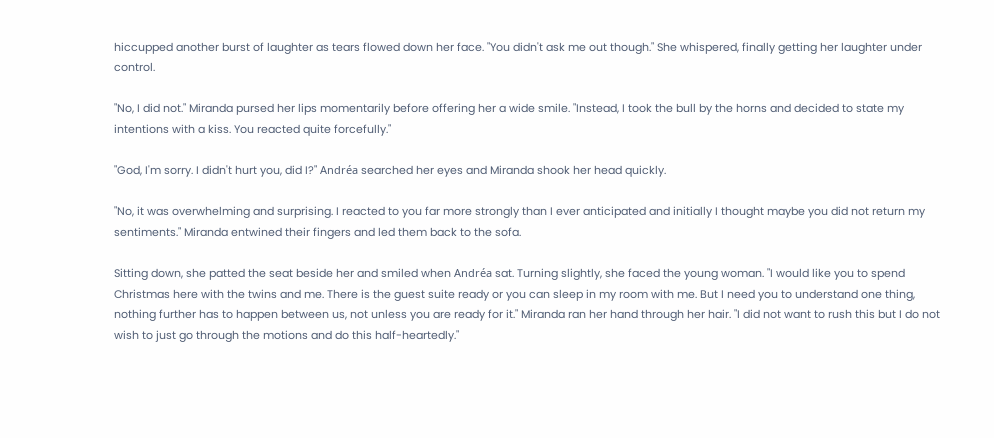hiccupped another burst of laughter as tears flowed down her face. "You didn't ask me out though." She whispered, finally getting her laughter under control.

"No, I did not." Miranda pursed her lips momentarily before offering her a wide smile. "Instead, I took the bull by the horns and decided to state my intentions with a kiss. You reacted quite forcefully."

"God, I'm sorry. I didn't hurt you, did I?" Andréa searched her eyes and Miranda shook her head quickly.

"No, it was overwhelming and surprising. I reacted to you far more strongly than I ever anticipated and initially I thought maybe you did not return my sentiments." Miranda entwined their fingers and led them back to the sofa.

Sitting down, she patted the seat beside her and smiled when Andréa sat. Turning slightly, she faced the young woman. "I would like you to spend Christmas here with the twins and me. There is the guest suite ready or you can sleep in my room with me. But I need you to understand one thing, nothing further has to happen between us, not unless you are ready for it." Miranda ran her hand through her hair. "I did not want to rush this but I do not wish to just go through the motions and do this half-heartedly."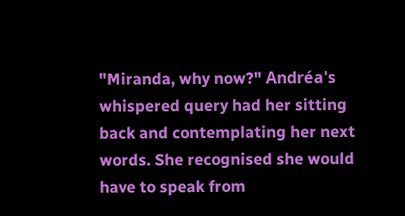"Miranda, why now?" Andréa's whispered query had her sitting back and contemplating her next words. She recognised she would have to speak from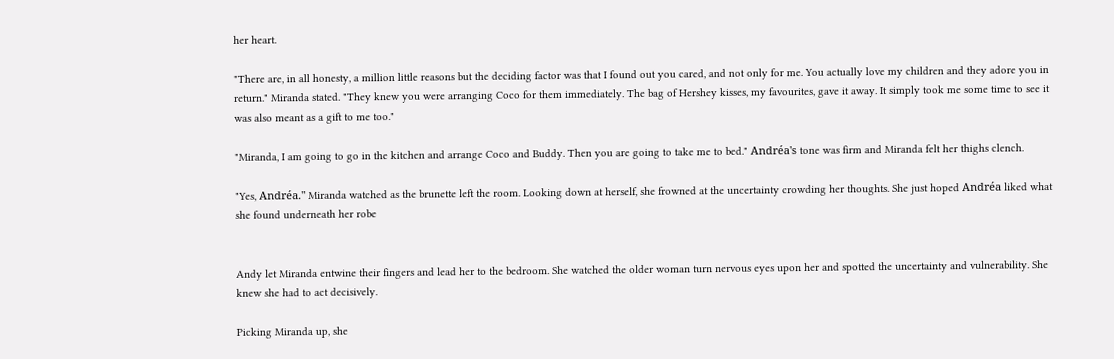her heart.

"There are, in all honesty, a million little reasons but the deciding factor was that I found out you cared, and not only for me. You actually love my children and they adore you in return." Miranda stated. "They knew you were arranging Coco for them immediately. The bag of Hershey kisses, my favourites, gave it away. It simply took me some time to see it was also meant as a gift to me too."

"Miranda, I am going to go in the kitchen and arrange Coco and Buddy. Then you are going to take me to bed." Andréa's tone was firm and Miranda felt her thighs clench.

"Yes, Andréa." Miranda watched as the brunette left the room. Looking down at herself, she frowned at the uncertainty crowding her thoughts. She just hoped Andréa liked what she found underneath her robe


Andy let Miranda entwine their fingers and lead her to the bedroom. She watched the older woman turn nervous eyes upon her and spotted the uncertainty and vulnerability. She knew she had to act decisively.

Picking Miranda up, she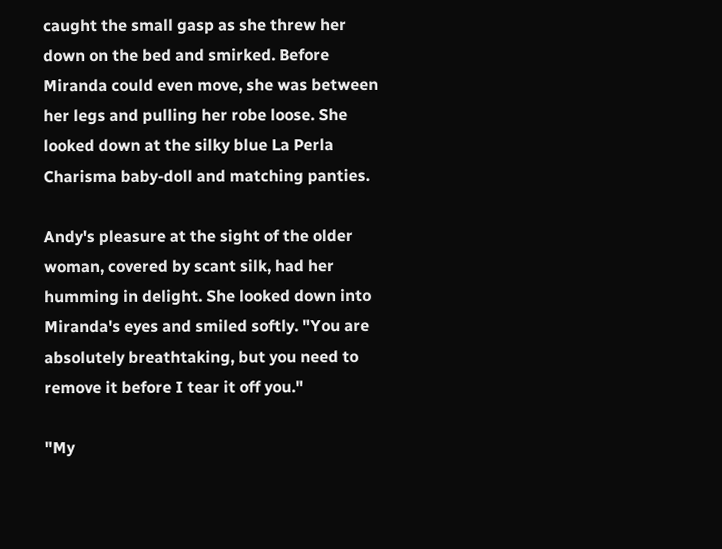caught the small gasp as she threw her down on the bed and smirked. Before Miranda could even move, she was between her legs and pulling her robe loose. She looked down at the silky blue La Perla Charisma baby-doll and matching panties.

Andy's pleasure at the sight of the older woman, covered by scant silk, had her humming in delight. She looked down into Miranda's eyes and smiled softly. "You are absolutely breathtaking, but you need to remove it before I tear it off you."

"My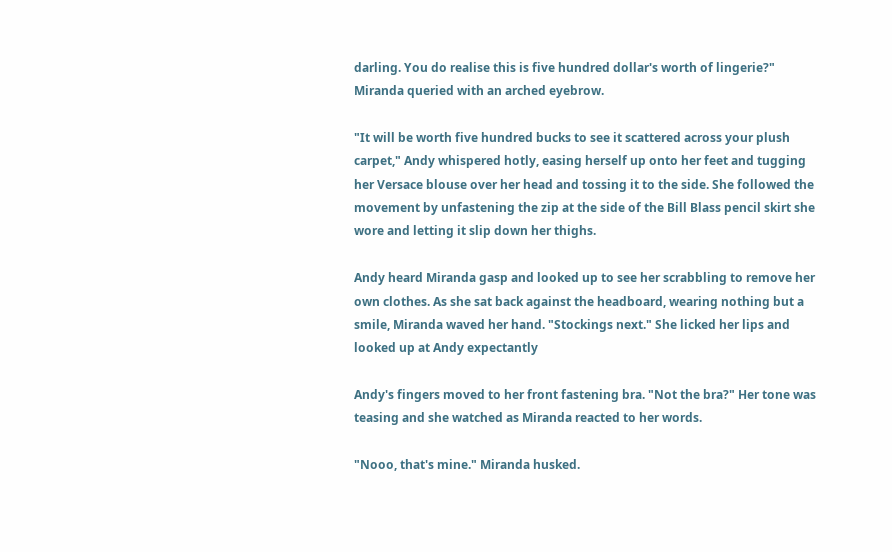darling. You do realise this is five hundred dollar's worth of lingerie?" Miranda queried with an arched eyebrow.

"It will be worth five hundred bucks to see it scattered across your plush carpet," Andy whispered hotly, easing herself up onto her feet and tugging her Versace blouse over her head and tossing it to the side. She followed the movement by unfastening the zip at the side of the Bill Blass pencil skirt she wore and letting it slip down her thighs.

Andy heard Miranda gasp and looked up to see her scrabbling to remove her own clothes. As she sat back against the headboard, wearing nothing but a smile, Miranda waved her hand. "Stockings next." She licked her lips and looked up at Andy expectantly

Andy's fingers moved to her front fastening bra. "Not the bra?" Her tone was teasing and she watched as Miranda reacted to her words.

"Nooo, that's mine." Miranda husked.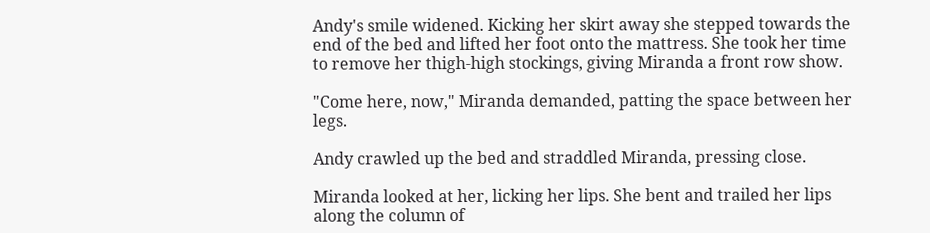Andy's smile widened. Kicking her skirt away she stepped towards the end of the bed and lifted her foot onto the mattress. She took her time to remove her thigh-high stockings, giving Miranda a front row show.

"Come here, now," Miranda demanded, patting the space between her legs.

Andy crawled up the bed and straddled Miranda, pressing close.

Miranda looked at her, licking her lips. She bent and trailed her lips along the column of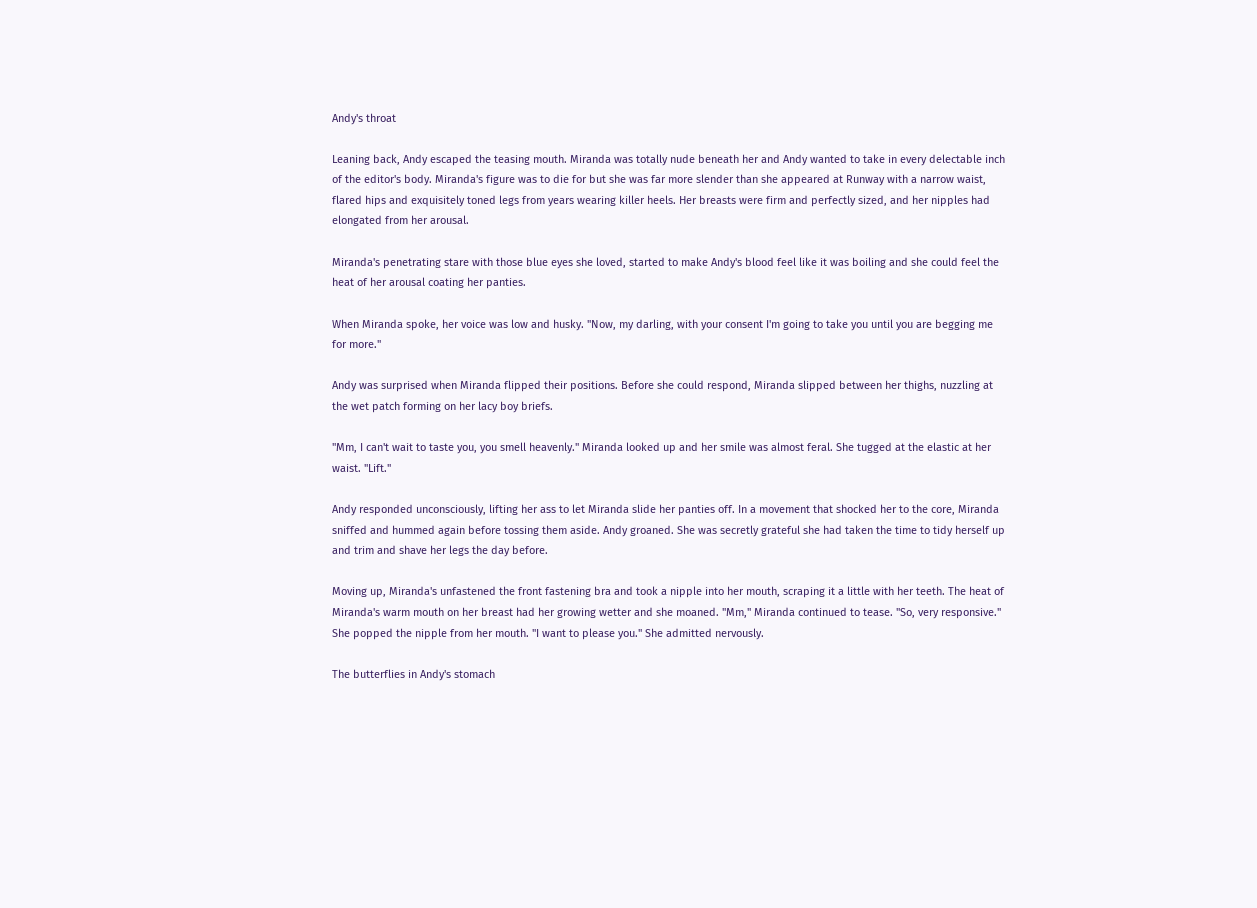Andy's throat

Leaning back, Andy escaped the teasing mouth. Miranda was totally nude beneath her and Andy wanted to take in every delectable inch of the editor's body. Miranda's figure was to die for but she was far more slender than she appeared at Runway with a narrow waist, flared hips and exquisitely toned legs from years wearing killer heels. Her breasts were firm and perfectly sized, and her nipples had elongated from her arousal.

Miranda's penetrating stare with those blue eyes she loved, started to make Andy's blood feel like it was boiling and she could feel the heat of her arousal coating her panties.

When Miranda spoke, her voice was low and husky. "Now, my darling, with your consent I'm going to take you until you are begging me for more."

Andy was surprised when Miranda flipped their positions. Before she could respond, Miranda slipped between her thighs, nuzzling at the wet patch forming on her lacy boy briefs.

"Mm, I can't wait to taste you, you smell heavenly." Miranda looked up and her smile was almost feral. She tugged at the elastic at her waist. "Lift."

Andy responded unconsciously, lifting her ass to let Miranda slide her panties off. In a movement that shocked her to the core, Miranda sniffed and hummed again before tossing them aside. Andy groaned. She was secretly grateful she had taken the time to tidy herself up and trim and shave her legs the day before.

Moving up, Miranda's unfastened the front fastening bra and took a nipple into her mouth, scraping it a little with her teeth. The heat of Miranda's warm mouth on her breast had her growing wetter and she moaned. "Mm," Miranda continued to tease. "So, very responsive." She popped the nipple from her mouth. "I want to please you." She admitted nervously.

The butterflies in Andy's stomach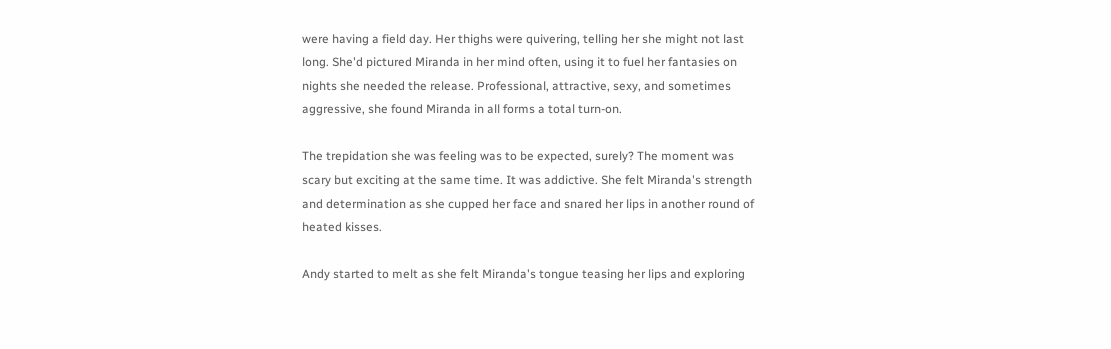were having a field day. Her thighs were quivering, telling her she might not last long. She'd pictured Miranda in her mind often, using it to fuel her fantasies on nights she needed the release. Professional, attractive, sexy, and sometimes aggressive, she found Miranda in all forms a total turn-on.

The trepidation she was feeling was to be expected, surely? The moment was scary but exciting at the same time. It was addictive. She felt Miranda's strength and determination as she cupped her face and snared her lips in another round of heated kisses.

Andy started to melt as she felt Miranda's tongue teasing her lips and exploring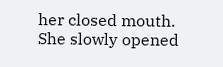her closed mouth. She slowly opened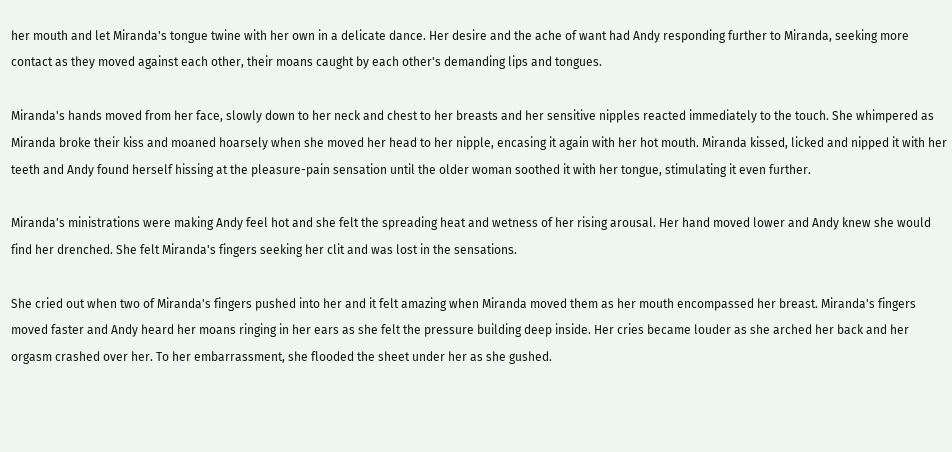her mouth and let Miranda's tongue twine with her own in a delicate dance. Her desire and the ache of want had Andy responding further to Miranda, seeking more contact as they moved against each other, their moans caught by each other's demanding lips and tongues.

Miranda's hands moved from her face, slowly down to her neck and chest to her breasts and her sensitive nipples reacted immediately to the touch. She whimpered as Miranda broke their kiss and moaned hoarsely when she moved her head to her nipple, encasing it again with her hot mouth. Miranda kissed, licked and nipped it with her teeth and Andy found herself hissing at the pleasure-pain sensation until the older woman soothed it with her tongue, stimulating it even further.

Miranda's ministrations were making Andy feel hot and she felt the spreading heat and wetness of her rising arousal. Her hand moved lower and Andy knew she would find her drenched. She felt Miranda's fingers seeking her clit and was lost in the sensations.

She cried out when two of Miranda's fingers pushed into her and it felt amazing when Miranda moved them as her mouth encompassed her breast. Miranda's fingers moved faster and Andy heard her moans ringing in her ears as she felt the pressure building deep inside. Her cries became louder as she arched her back and her orgasm crashed over her. To her embarrassment, she flooded the sheet under her as she gushed.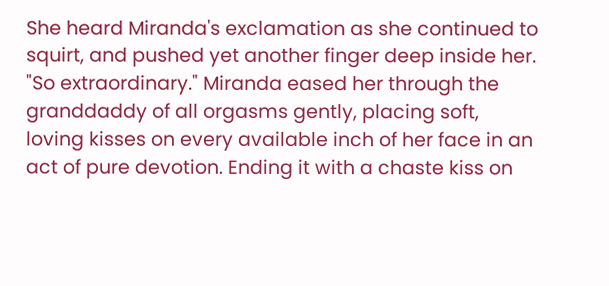She heard Miranda's exclamation as she continued to squirt, and pushed yet another finger deep inside her. "So extraordinary." Miranda eased her through the granddaddy of all orgasms gently, placing soft, loving kisses on every available inch of her face in an act of pure devotion. Ending it with a chaste kiss on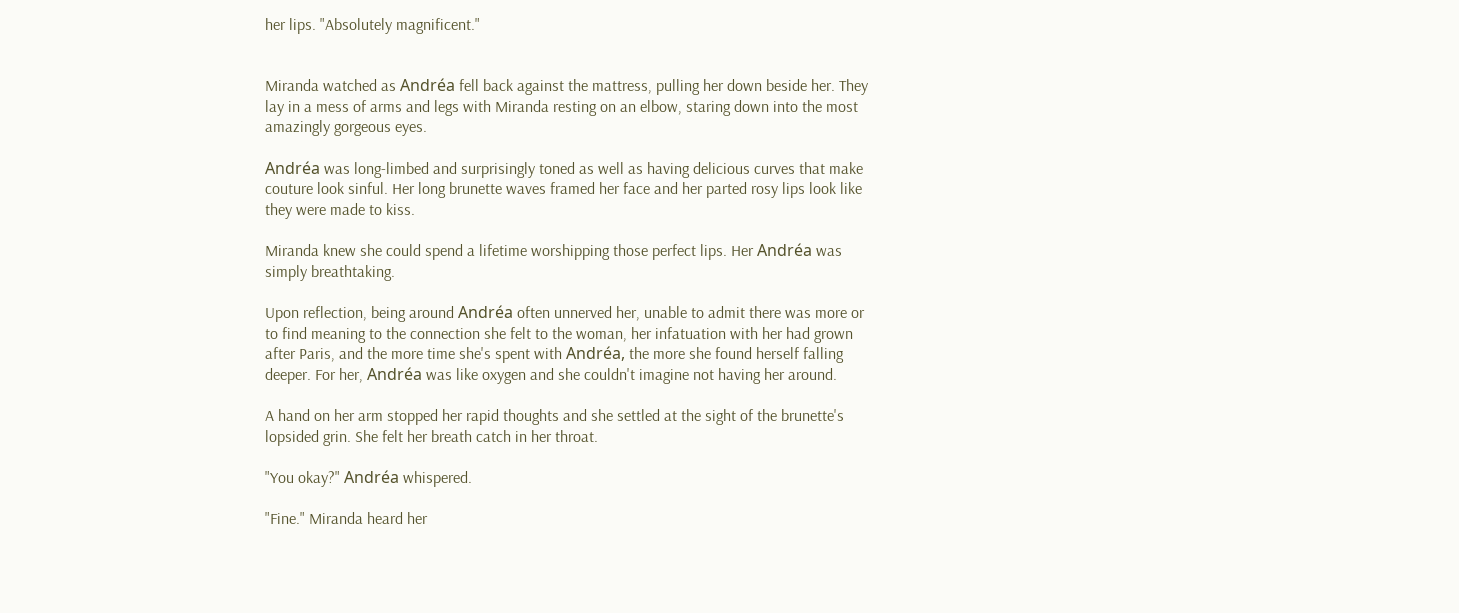her lips. "Absolutely magnificent."


Miranda watched as Andréa fell back against the mattress, pulling her down beside her. They lay in a mess of arms and legs with Miranda resting on an elbow, staring down into the most amazingly gorgeous eyes.

Andréa was long-limbed and surprisingly toned as well as having delicious curves that make couture look sinful. Her long brunette waves framed her face and her parted rosy lips look like they were made to kiss.

Miranda knew she could spend a lifetime worshipping those perfect lips. Her Andréa was simply breathtaking.

Upon reflection, being around Andréa often unnerved her, unable to admit there was more or to find meaning to the connection she felt to the woman, her infatuation with her had grown after Paris, and the more time she's spent with Andréa, the more she found herself falling deeper. For her, Andréa was like oxygen and she couldn't imagine not having her around.

A hand on her arm stopped her rapid thoughts and she settled at the sight of the brunette's lopsided grin. She felt her breath catch in her throat.

"You okay?" Andréa whispered.

"Fine." Miranda heard her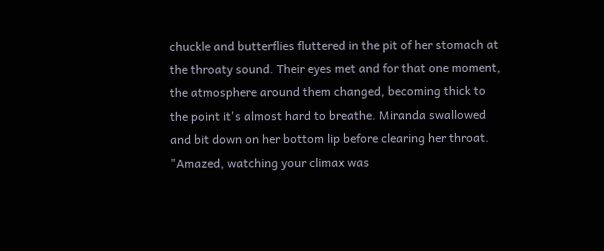chuckle and butterflies fluttered in the pit of her stomach at the throaty sound. Their eyes met and for that one moment, the atmosphere around them changed, becoming thick to the point it's almost hard to breathe. Miranda swallowed and bit down on her bottom lip before clearing her throat. "Amazed, watching your climax was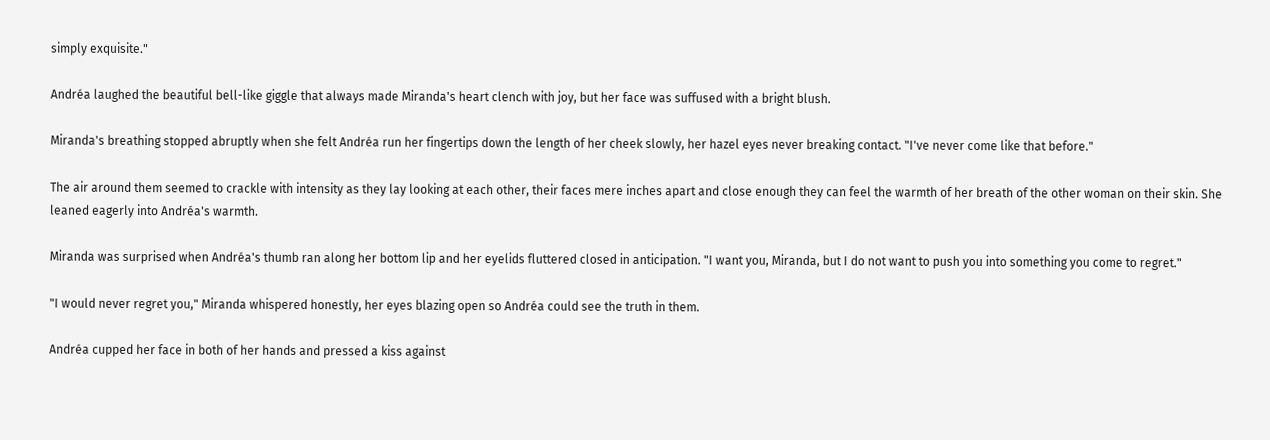simply exquisite."

Andréa laughed the beautiful bell-like giggle that always made Miranda's heart clench with joy, but her face was suffused with a bright blush.

Miranda's breathing stopped abruptly when she felt Andréa run her fingertips down the length of her cheek slowly, her hazel eyes never breaking contact. "I've never come like that before."

The air around them seemed to crackle with intensity as they lay looking at each other, their faces mere inches apart and close enough they can feel the warmth of her breath of the other woman on their skin. She leaned eagerly into Andréa's warmth.

Miranda was surprised when Andréa's thumb ran along her bottom lip and her eyelids fluttered closed in anticipation. "I want you, Miranda, but I do not want to push you into something you come to regret."

"I would never regret you," Miranda whispered honestly, her eyes blazing open so Andréa could see the truth in them.

Andréa cupped her face in both of her hands and pressed a kiss against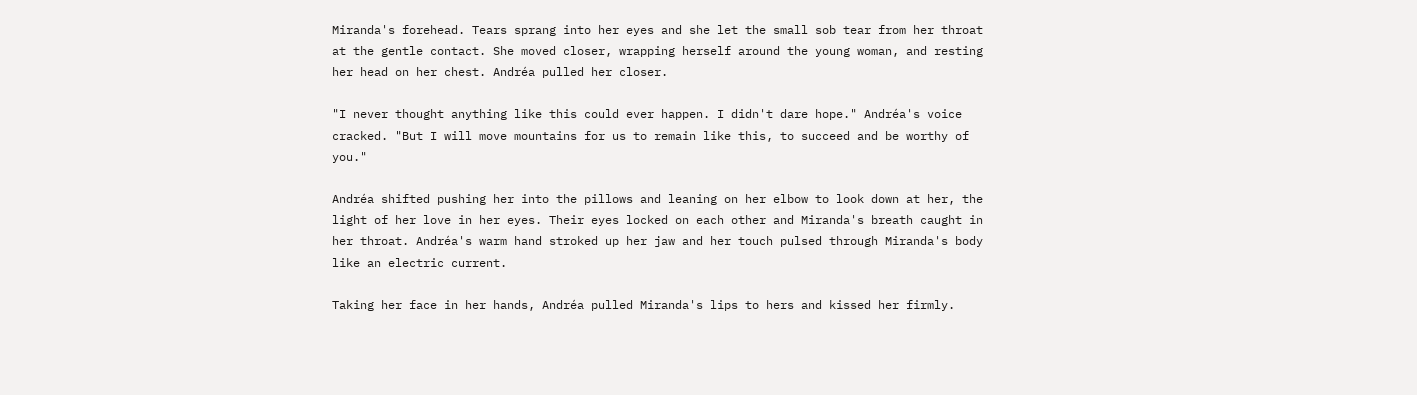Miranda's forehead. Tears sprang into her eyes and she let the small sob tear from her throat at the gentle contact. She moved closer, wrapping herself around the young woman, and resting her head on her chest. Andréa pulled her closer.

"I never thought anything like this could ever happen. I didn't dare hope." Andréa's voice cracked. "But I will move mountains for us to remain like this, to succeed and be worthy of you."

Andréa shifted pushing her into the pillows and leaning on her elbow to look down at her, the light of her love in her eyes. Their eyes locked on each other and Miranda's breath caught in her throat. Andréa's warm hand stroked up her jaw and her touch pulsed through Miranda's body like an electric current.

Taking her face in her hands, Andréa pulled Miranda's lips to hers and kissed her firmly.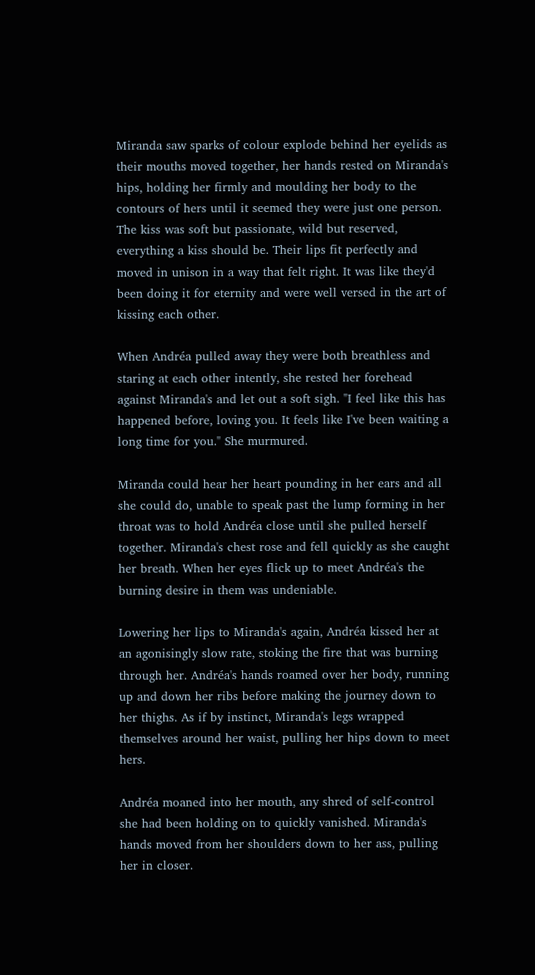Miranda saw sparks of colour explode behind her eyelids as their mouths moved together, her hands rested on Miranda's hips, holding her firmly and moulding her body to the contours of hers until it seemed they were just one person. The kiss was soft but passionate, wild but reserved, everything a kiss should be. Their lips fit perfectly and moved in unison in a way that felt right. It was like they'd been doing it for eternity and were well versed in the art of kissing each other.

When Andréa pulled away they were both breathless and staring at each other intently, she rested her forehead against Miranda's and let out a soft sigh. "I feel like this has happened before, loving you. It feels like I've been waiting a long time for you." She murmured.

Miranda could hear her heart pounding in her ears and all she could do, unable to speak past the lump forming in her throat was to hold Andréa close until she pulled herself together. Miranda's chest rose and fell quickly as she caught her breath. When her eyes flick up to meet Andréa's the burning desire in them was undeniable.

Lowering her lips to Miranda's again, Andréa kissed her at an agonisingly slow rate, stoking the fire that was burning through her. Andréa's hands roamed over her body, running up and down her ribs before making the journey down to her thighs. As if by instinct, Miranda's legs wrapped themselves around her waist, pulling her hips down to meet hers.

Andréa moaned into her mouth, any shred of self-control she had been holding on to quickly vanished. Miranda's hands moved from her shoulders down to her ass, pulling her in closer.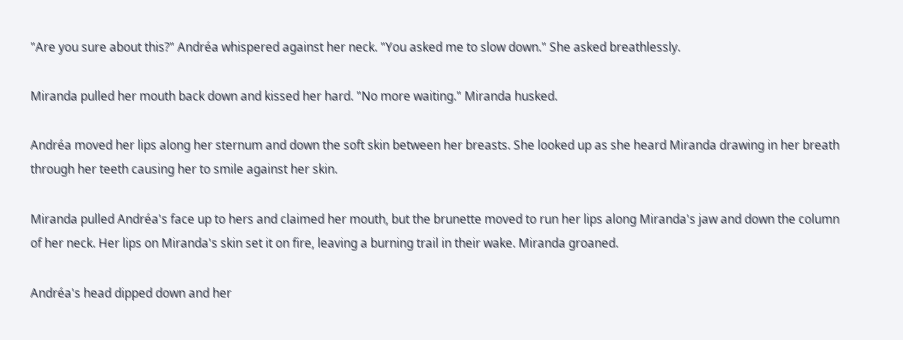"Are you sure about this?" Andréa whispered against her neck. "You asked me to slow down." She asked breathlessly.

Miranda pulled her mouth back down and kissed her hard. "No more waiting." Miranda husked.

Andréa moved her lips along her sternum and down the soft skin between her breasts. She looked up as she heard Miranda drawing in her breath through her teeth causing her to smile against her skin.

Miranda pulled Andréa's face up to hers and claimed her mouth, but the brunette moved to run her lips along Miranda's jaw and down the column of her neck. Her lips on Miranda's skin set it on fire, leaving a burning trail in their wake. Miranda groaned.

Andréa's head dipped down and her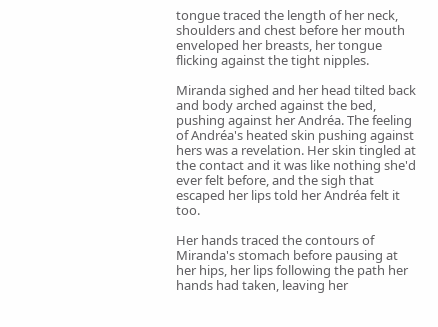tongue traced the length of her neck, shoulders and chest before her mouth enveloped her breasts, her tongue flicking against the tight nipples.

Miranda sighed and her head tilted back and body arched against the bed, pushing against her Andréa. The feeling of Andréa's heated skin pushing against hers was a revelation. Her skin tingled at the contact and it was like nothing she'd ever felt before, and the sigh that escaped her lips told her Andréa felt it too.

Her hands traced the contours of Miranda's stomach before pausing at her hips, her lips following the path her hands had taken, leaving her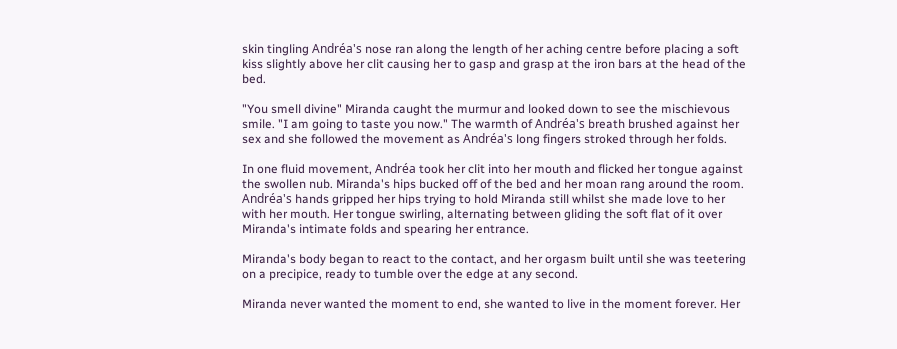skin tingling Andréa's nose ran along the length of her aching centre before placing a soft kiss slightly above her clit causing her to gasp and grasp at the iron bars at the head of the bed.

"You smell divine" Miranda caught the murmur and looked down to see the mischievous smile. "I am going to taste you now." The warmth of Andréa's breath brushed against her sex and she followed the movement as Andréa's long fingers stroked through her folds.

In one fluid movement, Andréa took her clit into her mouth and flicked her tongue against the swollen nub. Miranda's hips bucked off of the bed and her moan rang around the room. Andréa's hands gripped her hips trying to hold Miranda still whilst she made love to her with her mouth. Her tongue swirling, alternating between gliding the soft flat of it over Miranda's intimate folds and spearing her entrance.

Miranda's body began to react to the contact, and her orgasm built until she was teetering on a precipice, ready to tumble over the edge at any second.

Miranda never wanted the moment to end, she wanted to live in the moment forever. Her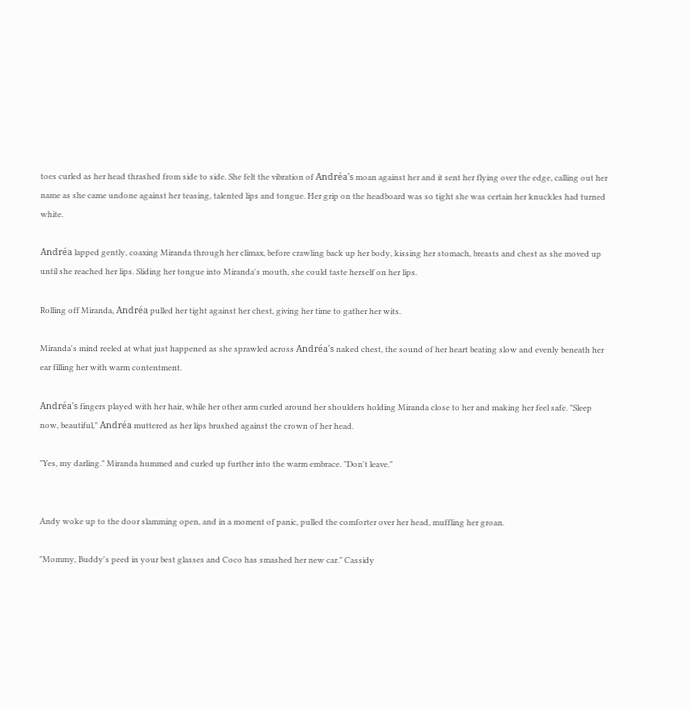toes curled as her head thrashed from side to side. She felt the vibration of Andréa's moan against her and it sent her flying over the edge, calling out her name as she came undone against her teasing, talented lips and tongue. Her grip on the headboard was so tight she was certain her knuckles had turned white.

Andréa lapped gently, coaxing Miranda through her climax, before crawling back up her body, kissing her stomach, breasts and chest as she moved up until she reached her lips. Sliding her tongue into Miranda's mouth, she could taste herself on her lips.

Rolling off Miranda, Andréa pulled her tight against her chest, giving her time to gather her wits.

Miranda's mind reeled at what just happened as she sprawled across Andréa's naked chest, the sound of her heart beating slow and evenly beneath her ear filling her with warm contentment.

Andréa's fingers played with her hair, while her other arm curled around her shoulders holding Miranda close to her and making her feel safe. "Sleep now, beautiful," Andréa muttered as her lips brushed against the crown of her head.

"Yes, my darling." Miranda hummed and curled up further into the warm embrace. "Don't leave."


Andy woke up to the door slamming open, and in a moment of panic, pulled the comforter over her head, muffling her groan.

"Mommy, Buddy's peed in your best glasses and Coco has smashed her new car." Cassidy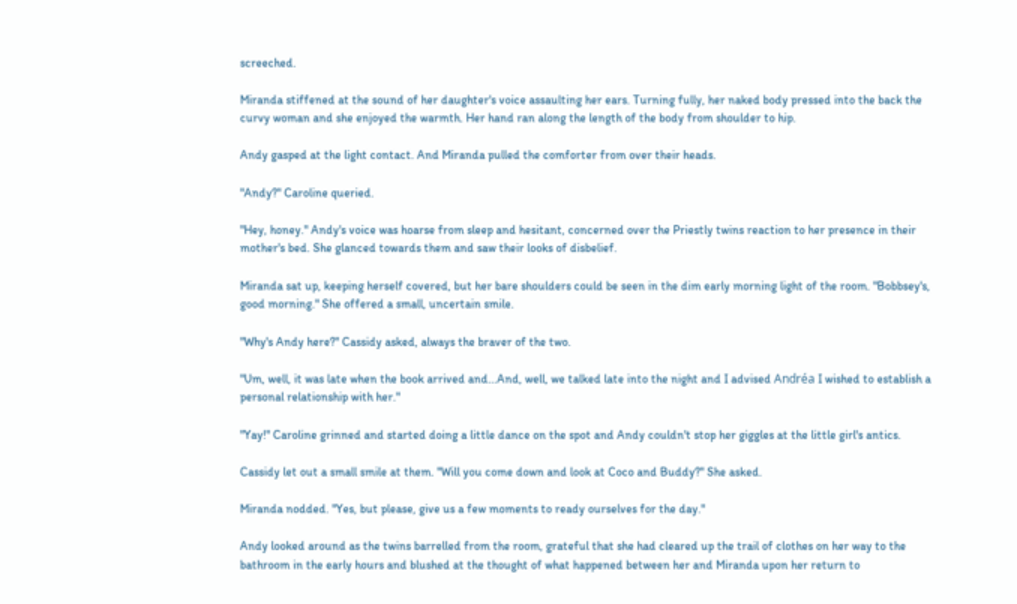screeched.

Miranda stiffened at the sound of her daughter's voice assaulting her ears. Turning fully, her naked body pressed into the back the curvy woman and she enjoyed the warmth. Her hand ran along the length of the body from shoulder to hip.

Andy gasped at the light contact. And Miranda pulled the comforter from over their heads.

"Andy?" Caroline queried.

"Hey, honey." Andy's voice was hoarse from sleep and hesitant, concerned over the Priestly twins reaction to her presence in their mother's bed. She glanced towards them and saw their looks of disbelief.

Miranda sat up, keeping herself covered, but her bare shoulders could be seen in the dim early morning light of the room. "Bobbsey's, good morning." She offered a small, uncertain smile.

"Why's Andy here?" Cassidy asked, always the braver of the two.

"Um, well, it was late when the book arrived and...And, well, we talked late into the night and I advised Andréa I wished to establish a personal relationship with her."

"Yay!" Caroline grinned and started doing a little dance on the spot and Andy couldn't stop her giggles at the little girl's antics.

Cassidy let out a small smile at them. "Will you come down and look at Coco and Buddy?" She asked.

Miranda nodded. "Yes, but please, give us a few moments to ready ourselves for the day."

Andy looked around as the twins barrelled from the room, grateful that she had cleared up the trail of clothes on her way to the bathroom in the early hours and blushed at the thought of what happened between her and Miranda upon her return to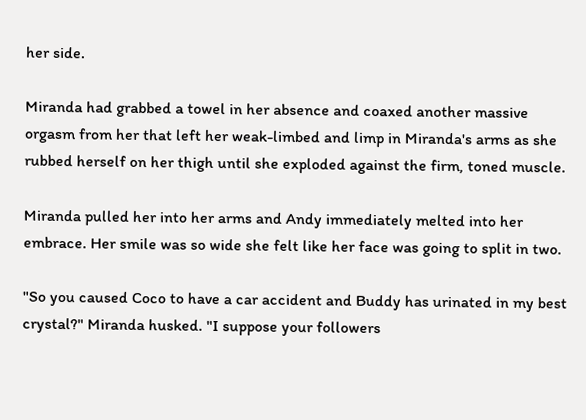her side.

Miranda had grabbed a towel in her absence and coaxed another massive orgasm from her that left her weak-limbed and limp in Miranda's arms as she rubbed herself on her thigh until she exploded against the firm, toned muscle.

Miranda pulled her into her arms and Andy immediately melted into her embrace. Her smile was so wide she felt like her face was going to split in two.

"So you caused Coco to have a car accident and Buddy has urinated in my best crystal?" Miranda husked. "I suppose your followers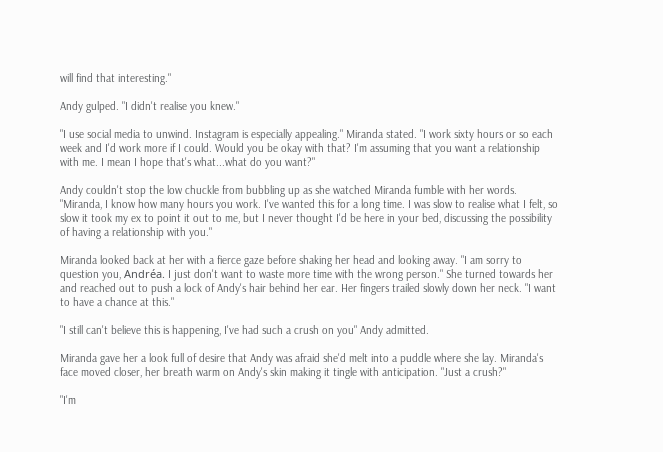will find that interesting."

Andy gulped. "I didn't realise you knew."

"I use social media to unwind. Instagram is especially appealing." Miranda stated. "I work sixty hours or so each week and I'd work more if I could. Would you be okay with that? I'm assuming that you want a relationship with me. I mean I hope that's what...what do you want?"

Andy couldn't stop the low chuckle from bubbling up as she watched Miranda fumble with her words. "Miranda, I know how many hours you work. I've wanted this for a long time. I was slow to realise what I felt, so slow it took my ex to point it out to me, but I never thought I'd be here in your bed, discussing the possibility of having a relationship with you."

Miranda looked back at her with a fierce gaze before shaking her head and looking away. "I am sorry to question you, Andréa. I just don't want to waste more time with the wrong person." She turned towards her and reached out to push a lock of Andy's hair behind her ear. Her fingers trailed slowly down her neck. "I want to have a chance at this."

"I still can't believe this is happening, I've had such a crush on you" Andy admitted.

Miranda gave her a look full of desire that Andy was afraid she'd melt into a puddle where she lay. Miranda's face moved closer, her breath warm on Andy's skin making it tingle with anticipation. "Just a crush?"

"I'm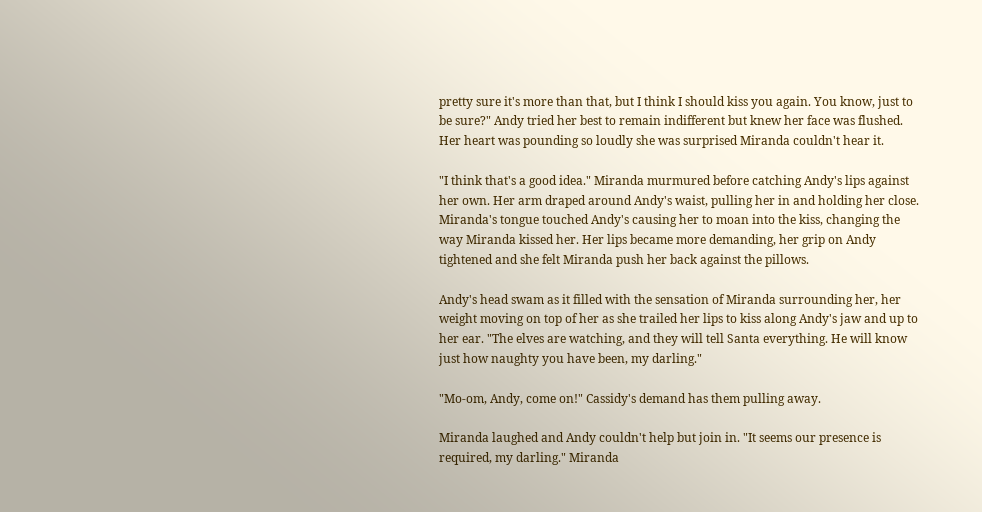pretty sure it's more than that, but I think I should kiss you again. You know, just to be sure?" Andy tried her best to remain indifferent but knew her face was flushed. Her heart was pounding so loudly she was surprised Miranda couldn't hear it.

"I think that's a good idea." Miranda murmured before catching Andy's lips against her own. Her arm draped around Andy's waist, pulling her in and holding her close. Miranda's tongue touched Andy's causing her to moan into the kiss, changing the way Miranda kissed her. Her lips became more demanding, her grip on Andy tightened and she felt Miranda push her back against the pillows.

Andy's head swam as it filled with the sensation of Miranda surrounding her, her weight moving on top of her as she trailed her lips to kiss along Andy's jaw and up to her ear. "The elves are watching, and they will tell Santa everything. He will know just how naughty you have been, my darling."

"Mo-om, Andy, come on!" Cassidy's demand has them pulling away.

Miranda laughed and Andy couldn't help but join in. "It seems our presence is required, my darling." Miranda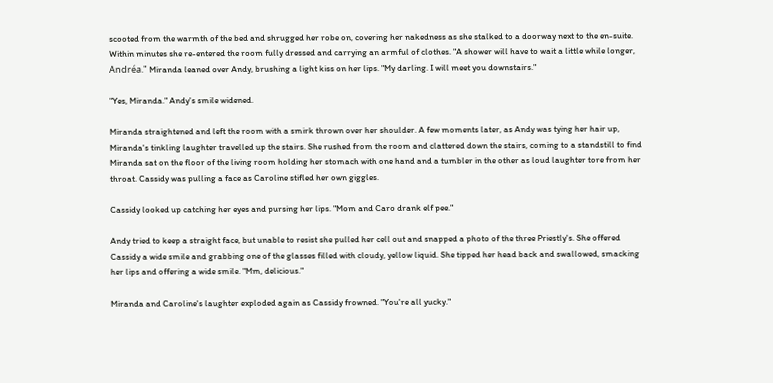scooted from the warmth of the bed and shrugged her robe on, covering her nakedness as she stalked to a doorway next to the en-suite. Within minutes she re-entered the room fully dressed and carrying an armful of clothes. "A shower will have to wait a little while longer, Andréa." Miranda leaned over Andy, brushing a light kiss on her lips. "My darling. I will meet you downstairs."

"Yes, Miranda." Andy's smile widened.

Miranda straightened and left the room with a smirk thrown over her shoulder. A few moments later, as Andy was tying her hair up, Miranda's tinkling laughter travelled up the stairs. She rushed from the room and clattered down the stairs, coming to a standstill to find Miranda sat on the floor of the living room holding her stomach with one hand and a tumbler in the other as loud laughter tore from her throat. Cassidy was pulling a face as Caroline stifled her own giggles.

Cassidy looked up catching her eyes and pursing her lips. "Mom and Caro drank elf pee."

Andy tried to keep a straight face, but unable to resist she pulled her cell out and snapped a photo of the three Priestly's. She offered Cassidy a wide smile and grabbing one of the glasses filled with cloudy, yellow liquid. She tipped her head back and swallowed, smacking her lips and offering a wide smile. "Mm, delicious."

Miranda and Caroline's laughter exploded again as Cassidy frowned. "You're all yucky."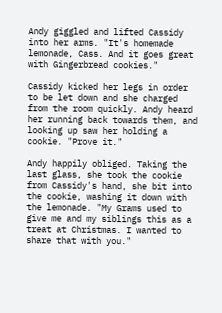Andy giggled and lifted Cassidy into her arms. "It's homemade lemonade, Cass. And it goes great with Gingerbread cookies."

Cassidy kicked her legs in order to be let down and she charged from the room quickly. Andy heard her running back towards them, and looking up saw her holding a cookie. "Prove it."

Andy happily obliged. Taking the last glass, she took the cookie from Cassidy's hand, she bit into the cookie, washing it down with the lemonade. "My Grams used to give me and my siblings this as a treat at Christmas. I wanted to share that with you."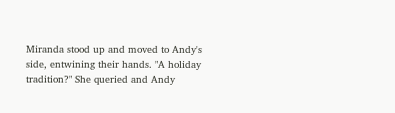Miranda stood up and moved to Andy's side, entwining their hands. "A holiday tradition?" She queried and Andy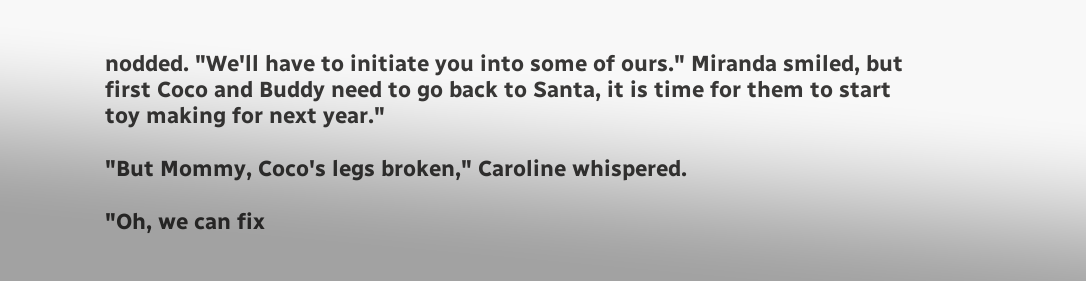nodded. "We'll have to initiate you into some of ours." Miranda smiled, but first Coco and Buddy need to go back to Santa, it is time for them to start toy making for next year."

"But Mommy, Coco's legs broken," Caroline whispered.

"Oh, we can fix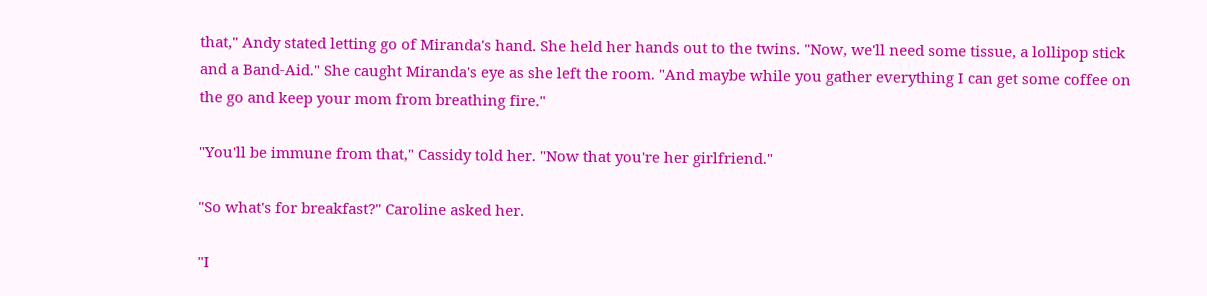that," Andy stated letting go of Miranda's hand. She held her hands out to the twins. "Now, we'll need some tissue, a lollipop stick and a Band-Aid." She caught Miranda's eye as she left the room. "And maybe while you gather everything I can get some coffee on the go and keep your mom from breathing fire."

"You'll be immune from that," Cassidy told her. "Now that you're her girlfriend."

"So what's for breakfast?" Caroline asked her.

"I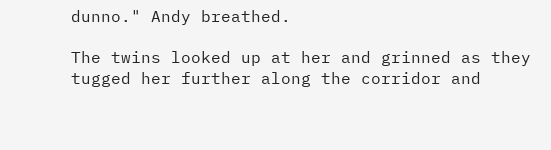dunno." Andy breathed.

The twins looked up at her and grinned as they tugged her further along the corridor and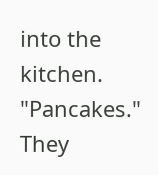into the kitchen. "Pancakes." They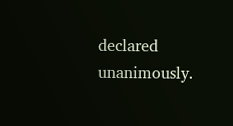declared unanimously.